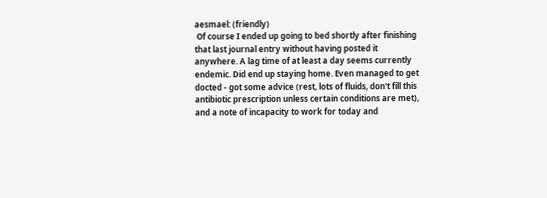aesmael: (friendly)
 Of course I ended up going to bed shortly after finishing that last journal entry without having posted it anywhere. A lag time of at least a day seems currently endemic. Did end up staying home. Even managed to get docted - got some advice (rest, lots of fluids, don't fill this antibiotic prescription unless certain conditions are met), and a note of incapacity to work for today and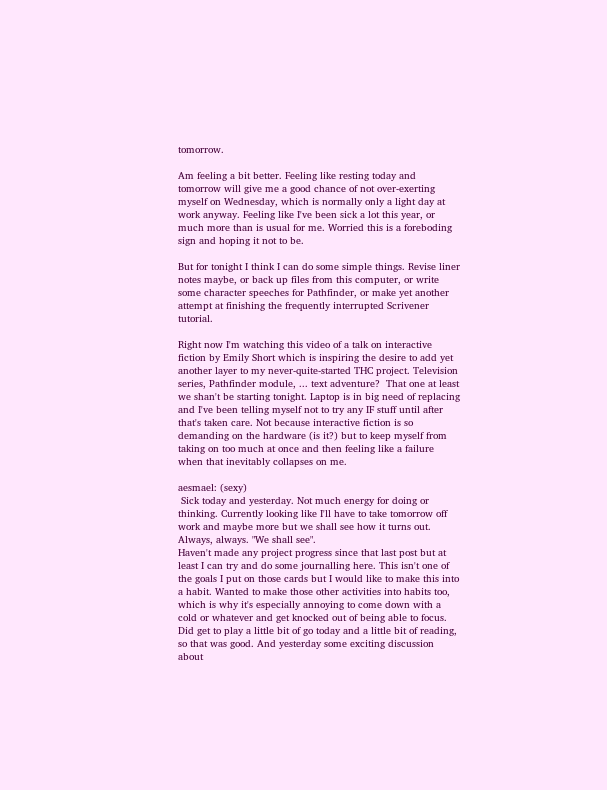tomorrow.

Am feeling a bit better. Feeling like resting today and tomorrow will give me a good chance of not over-exerting myself on Wednesday, which is normally only a light day at work anyway. Feeling like I've been sick a lot this year, or much more than is usual for me. Worried this is a foreboding sign and hoping it not to be.

But for tonight I think I can do some simple things. Revise liner notes maybe, or back up files from this computer, or write some character speeches for Pathfinder, or make yet another attempt at finishing the frequently interrupted Scrivener tutorial.

Right now I'm watching this video of a talk on interactive fiction by Emily Short which is inspiring the desire to add yet another layer to my never-quite-started THC project. Television series, Pathfinder module, ... text adventure?  That one at least we shan't be starting tonight. Laptop is in big need of replacing and I've been telling myself not to try any IF stuff until after that's taken care. Not because interactive fiction is so demanding on the hardware (is it?) but to keep myself from taking on too much at once and then feeling like a failure when that inevitably collapses on me.

aesmael: (sexy)
 Sick today and yesterday. Not much energy for doing or thinking. Currently looking like I'll have to take tomorrow off work and maybe more but we shall see how it turns out.
Always, always. "We shall see".
Haven't made any project progress since that last post but at least I can try and do some journalling here. This isn't one of the goals I put on those cards but I would like to make this into a habit. Wanted to make those other activities into habits too, which is why it's especially annoying to come down with a cold or whatever and get knocked out of being able to focus.
Did get to play a little bit of go today and a little bit of reading, so that was good. And yesterday some exciting discussion about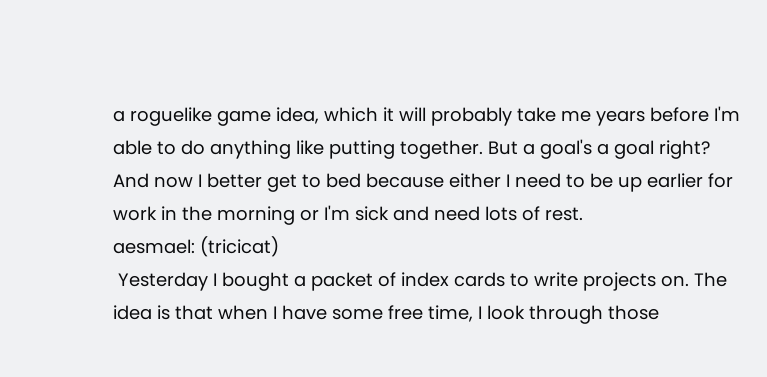a roguelike game idea, which it will probably take me years before I'm able to do anything like putting together. But a goal's a goal right?
And now I better get to bed because either I need to be up earlier for work in the morning or I'm sick and need lots of rest.
aesmael: (tricicat)
 Yesterday I bought a packet of index cards to write projects on. The idea is that when I have some free time, I look through those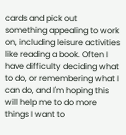cards and pick out something appealing to work on, including leisure activities like reading a book. Often I have difficulty deciding what to do, or remembering what I can do, and I'm hoping this will help me to do more things I want to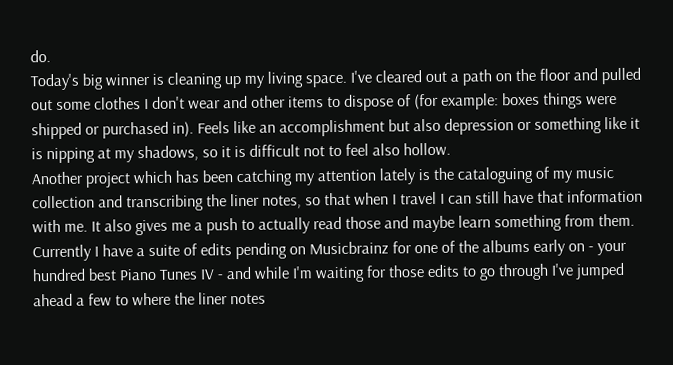do.
Today's big winner is cleaning up my living space. I've cleared out a path on the floor and pulled out some clothes I don't wear and other items to dispose of (for example: boxes things were shipped or purchased in). Feels like an accomplishment but also depression or something like it is nipping at my shadows, so it is difficult not to feel also hollow.
Another project which has been catching my attention lately is the cataloguing of my music collection and transcribing the liner notes, so that when I travel I can still have that information with me. It also gives me a push to actually read those and maybe learn something from them. Currently I have a suite of edits pending on Musicbrainz for one of the albums early on - your hundred best Piano Tunes IV - and while I'm waiting for those edits to go through I've jumped ahead a few to where the liner notes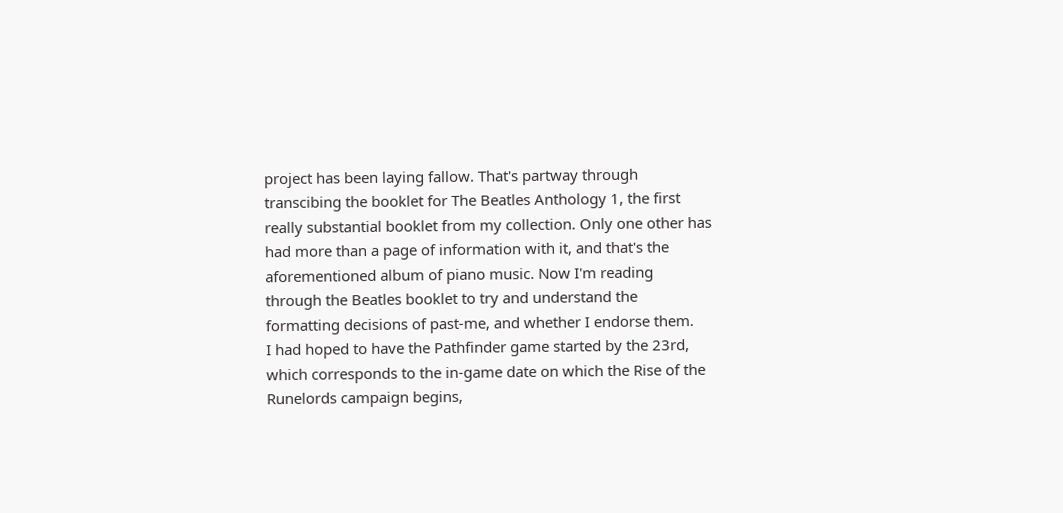project has been laying fallow. That's partway through transcibing the booklet for The Beatles Anthology 1, the first really substantial booklet from my collection. Only one other has had more than a page of information with it, and that's the aforementioned album of piano music. Now I'm reading through the Beatles booklet to try and understand the formatting decisions of past-me, and whether I endorse them.
I had hoped to have the Pathfinder game started by the 23rd, which corresponds to the in-game date on which the Rise of the Runelords campaign begins,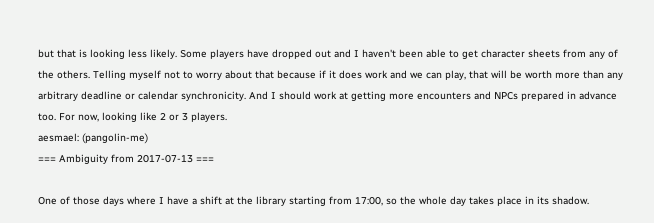but that is looking less likely. Some players have dropped out and I haven't been able to get character sheets from any of the others. Telling myself not to worry about that because if it does work and we can play, that will be worth more than any arbitrary deadline or calendar synchronicity. And I should work at getting more encounters and NPCs prepared in advance too. For now, looking like 2 or 3 players.
aesmael: (pangolin-me)
=== Ambiguity from 2017-07-13 ===

One of those days where I have a shift at the library starting from 17:00, so the whole day takes place in its shadow.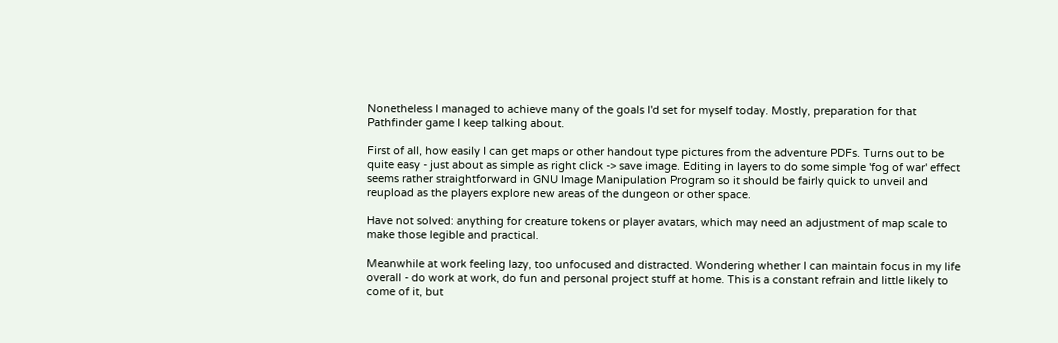Nonetheless I managed to achieve many of the goals I'd set for myself today. Mostly, preparation for that Pathfinder game I keep talking about.

First of all, how easily I can get maps or other handout type pictures from the adventure PDFs. Turns out to be quite easy - just about as simple as right click -> save image. Editing in layers to do some simple 'fog of war' effect seems rather straightforward in GNU Image Manipulation Program so it should be fairly quick to unveil and reupload as the players explore new areas of the dungeon or other space.

Have not solved: anything for creature tokens or player avatars, which may need an adjustment of map scale to make those legible and practical.

Meanwhile at work feeling lazy, too unfocused and distracted. Wondering whether I can maintain focus in my life overall - do work at work, do fun and personal project stuff at home. This is a constant refrain and little likely to come of it, but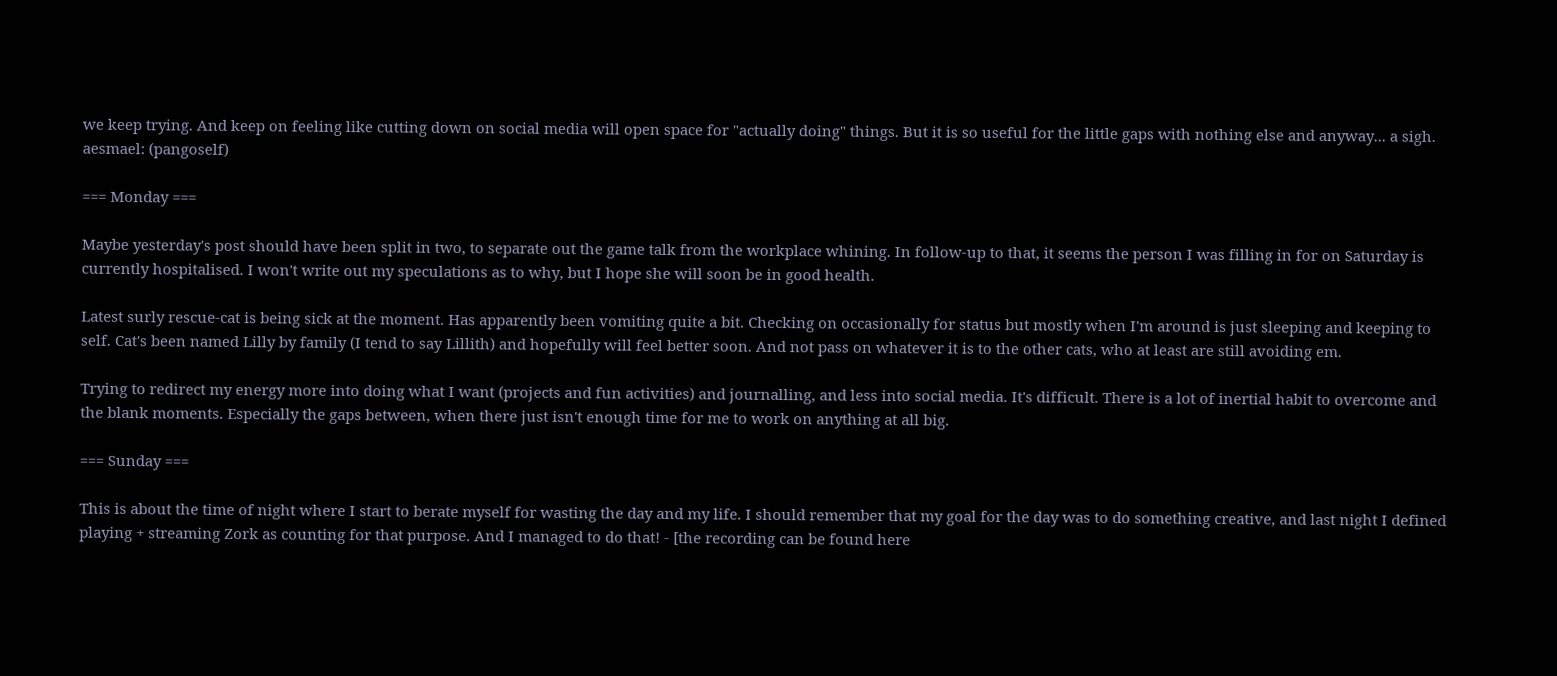we keep trying. And keep on feeling like cutting down on social media will open space for "actually doing" things. But it is so useful for the little gaps with nothing else and anyway... a sigh.
aesmael: (pangoself)

=== Monday ===

Maybe yesterday's post should have been split in two, to separate out the game talk from the workplace whining. In follow-up to that, it seems the person I was filling in for on Saturday is currently hospitalised. I won't write out my speculations as to why, but I hope she will soon be in good health.

Latest surly rescue-cat is being sick at the moment. Has apparently been vomiting quite a bit. Checking on occasionally for status but mostly when I'm around is just sleeping and keeping to self. Cat's been named Lilly by family (I tend to say Lillith) and hopefully will feel better soon. And not pass on whatever it is to the other cats, who at least are still avoiding em.

Trying to redirect my energy more into doing what I want (projects and fun activities) and journalling, and less into social media. It's difficult. There is a lot of inertial habit to overcome and the blank moments. Especially the gaps between, when there just isn't enough time for me to work on anything at all big.

=== Sunday ===

This is about the time of night where I start to berate myself for wasting the day and my life. I should remember that my goal for the day was to do something creative, and last night I defined playing + streaming Zork as counting for that purpose. And I managed to do that! - [the recording can be found here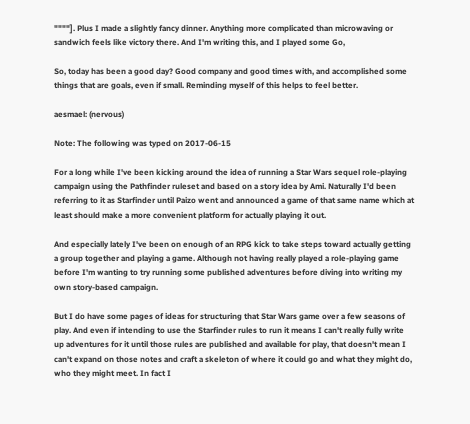""""]. Plus I made a slightly fancy dinner. Anything more complicated than microwaving or sandwich feels like victory there. And I'm writing this, and I played some Go,

So, today has been a good day? Good company and good times with, and accomplished some things that are goals, even if small. Reminding myself of this helps to feel better.

aesmael: (nervous)

Note: The following was typed on 2017-06-15

For a long while I've been kicking around the idea of running a Star Wars sequel role-playing campaign using the Pathfinder ruleset and based on a story idea by Ami. Naturally I'd been referring to it as Starfinder until Paizo went and announced a game of that same name which at least should make a more convenient platform for actually playing it out.

And especially lately I've been on enough of an RPG kick to take steps toward actually getting a group together and playing a game. Although not having really played a role-playing game before I'm wanting to try running some published adventures before diving into writing my own story-based campaign.

But I do have some pages of ideas for structuring that Star Wars game over a few seasons of play. And even if intending to use the Starfinder rules to run it means I can't really fully write up adventures for it until those rules are published and available for play, that doesn't mean I can't expand on those notes and craft a skeleton of where it could go and what they might do, who they might meet. In fact I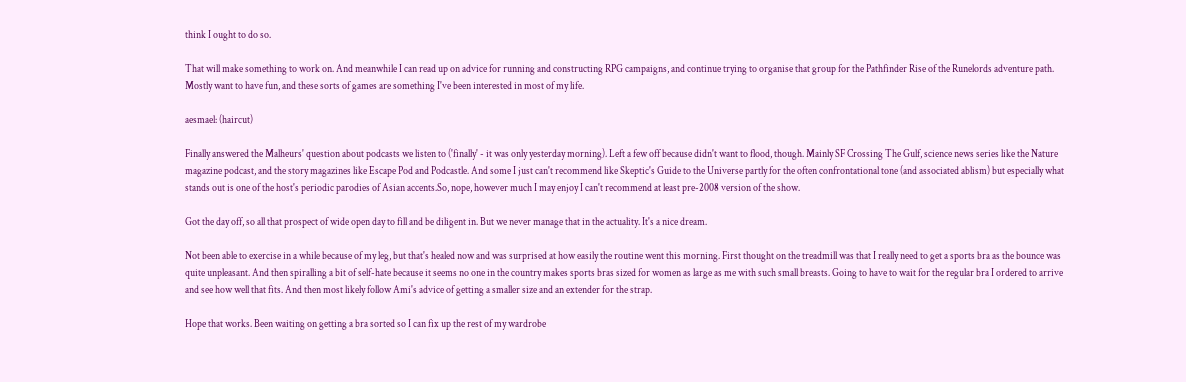think I ought to do so.

That will make something to work on. And meanwhile I can read up on advice for running and constructing RPG campaigns, and continue trying to organise that group for the Pathfinder Rise of the Runelords adventure path. Mostly want to have fun, and these sorts of games are something I've been interested in most of my life.

aesmael: (haircut)

Finally answered the Malheurs' question about podcasts we listen to ('finally' - it was only yesterday morning). Left a few off because didn't want to flood, though. Mainly SF Crossing The Gulf, science news series like the Nature magazine podcast, and the story magazines like Escape Pod and Podcastle. And some I just can't recommend like Skeptic's Guide to the Universe partly for the often confrontational tone (and associated ablism) but especially what stands out is one of the host's periodic parodies of Asian accents.So, nope, however much I may enjoy I can't recommend at least pre-2008 version of the show.

Got the day off, so all that prospect of wide open day to fill and be diligent in. But we never manage that in the actuality. It's a nice dream.

Not been able to exercise in a while because of my leg, but that's healed now and was surprised at how easily the routine went this morning. First thought on the treadmill was that I really need to get a sports bra as the bounce was quite unpleasant. And then spiralling a bit of self-hate because it seems no one in the country makes sports bras sized for women as large as me with such small breasts. Going to have to wait for the regular bra I ordered to arrive and see how well that fits. And then most likely follow Ami's advice of getting a smaller size and an extender for the strap.

Hope that works. Been waiting on getting a bra sorted so I can fix up the rest of my wardrobe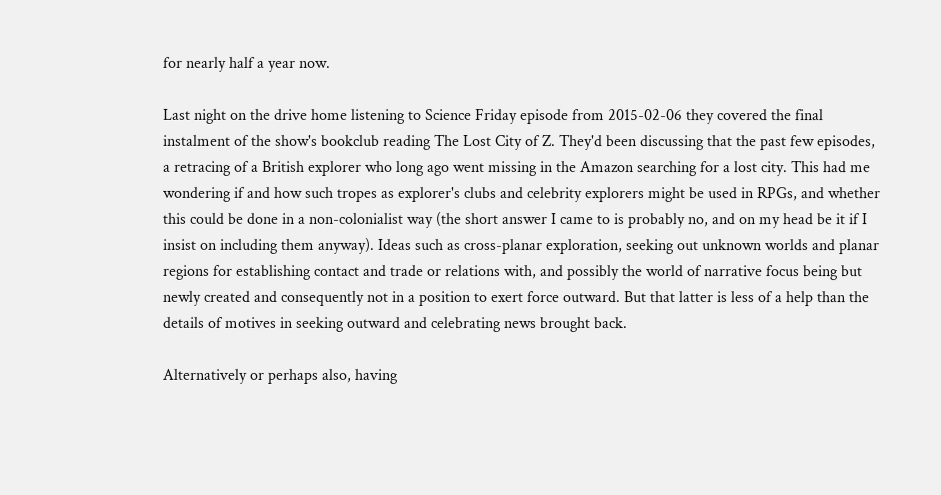for nearly half a year now.

Last night on the drive home listening to Science Friday episode from 2015-02-06 they covered the final instalment of the show's bookclub reading The Lost City of Z. They'd been discussing that the past few episodes, a retracing of a British explorer who long ago went missing in the Amazon searching for a lost city. This had me wondering if and how such tropes as explorer's clubs and celebrity explorers might be used in RPGs, and whether this could be done in a non-colonialist way (the short answer I came to is probably no, and on my head be it if I insist on including them anyway). Ideas such as cross-planar exploration, seeking out unknown worlds and planar regions for establishing contact and trade or relations with, and possibly the world of narrative focus being but newly created and consequently not in a position to exert force outward. But that latter is less of a help than the details of motives in seeking outward and celebrating news brought back.

Alternatively or perhaps also, having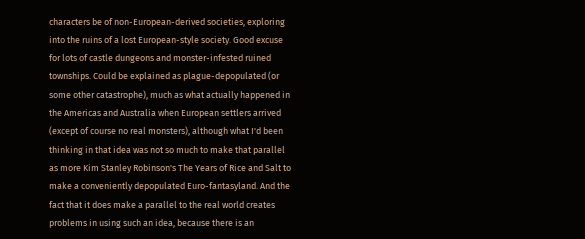characters be of non-European-derived societies, exploring into the ruins of a lost European-style society. Good excuse for lots of castle dungeons and monster-infested ruined townships. Could be explained as plague-depopulated (or some other catastrophe), much as what actually happened in the Americas and Australia when European settlers arrived (except of course no real monsters), although what I'd been thinking in that idea was not so much to make that parallel as more Kim Stanley Robinson's The Years of Rice and Salt to make a conveniently depopulated Euro-fantasyland. And the fact that it does make a parallel to the real world creates problems in using such an idea, because there is an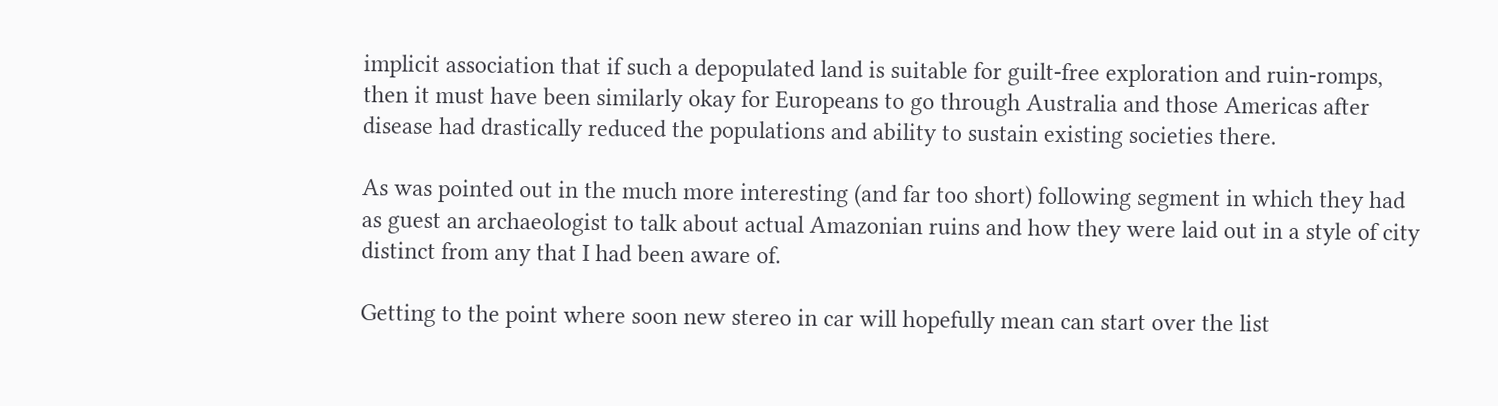implicit association that if such a depopulated land is suitable for guilt-free exploration and ruin-romps, then it must have been similarly okay for Europeans to go through Australia and those Americas after disease had drastically reduced the populations and ability to sustain existing societies there.

As was pointed out in the much more interesting (and far too short) following segment in which they had as guest an archaeologist to talk about actual Amazonian ruins and how they were laid out in a style of city distinct from any that I had been aware of.

Getting to the point where soon new stereo in car will hopefully mean can start over the list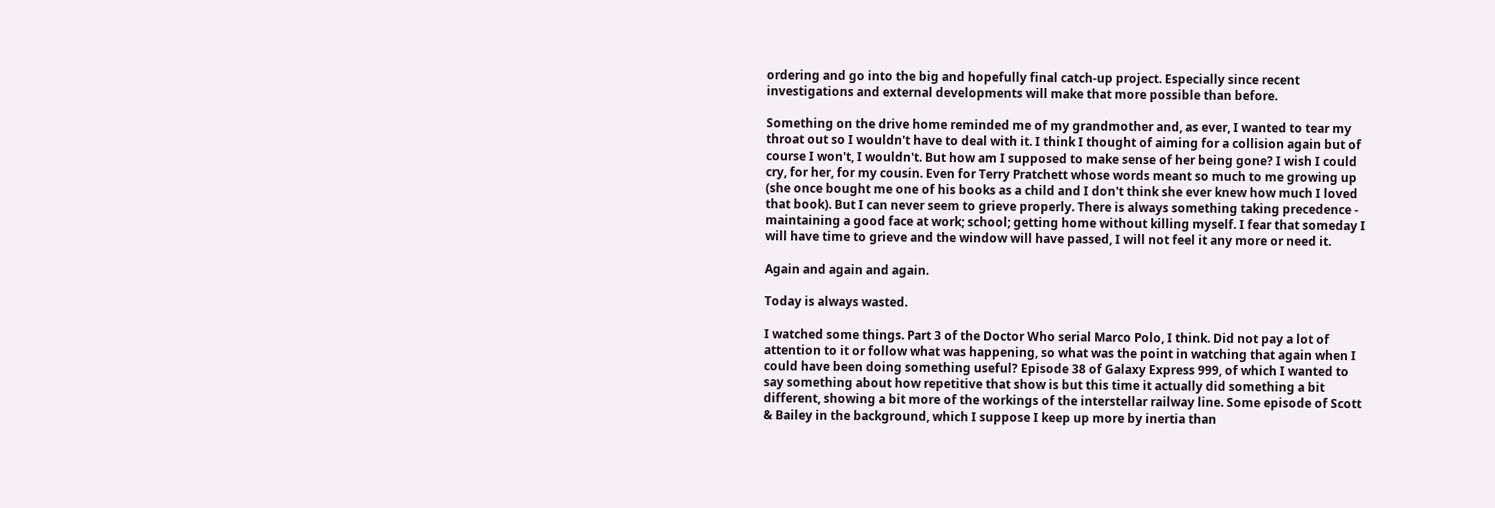ordering and go into the big and hopefully final catch-up project. Especially since recent investigations and external developments will make that more possible than before.

Something on the drive home reminded me of my grandmother and, as ever, I wanted to tear my throat out so I wouldn't have to deal with it. I think I thought of aiming for a collision again but of course I won't, I wouldn't. But how am I supposed to make sense of her being gone? I wish I could cry, for her, for my cousin. Even for Terry Pratchett whose words meant so much to me growing up (she once bought me one of his books as a child and I don't think she ever knew how much I loved that book). But I can never seem to grieve properly. There is always something taking precedence - maintaining a good face at work; school; getting home without killing myself. I fear that someday I will have time to grieve and the window will have passed, I will not feel it any more or need it.

Again and again and again.

Today is always wasted.

I watched some things. Part 3 of the Doctor Who serial Marco Polo, I think. Did not pay a lot of attention to it or follow what was happening, so what was the point in watching that again when I could have been doing something useful? Episode 38 of Galaxy Express 999, of which I wanted to say something about how repetitive that show is but this time it actually did something a bit different, showing a bit more of the workings of the interstellar railway line. Some episode of Scott & Bailey in the background, which I suppose I keep up more by inertia than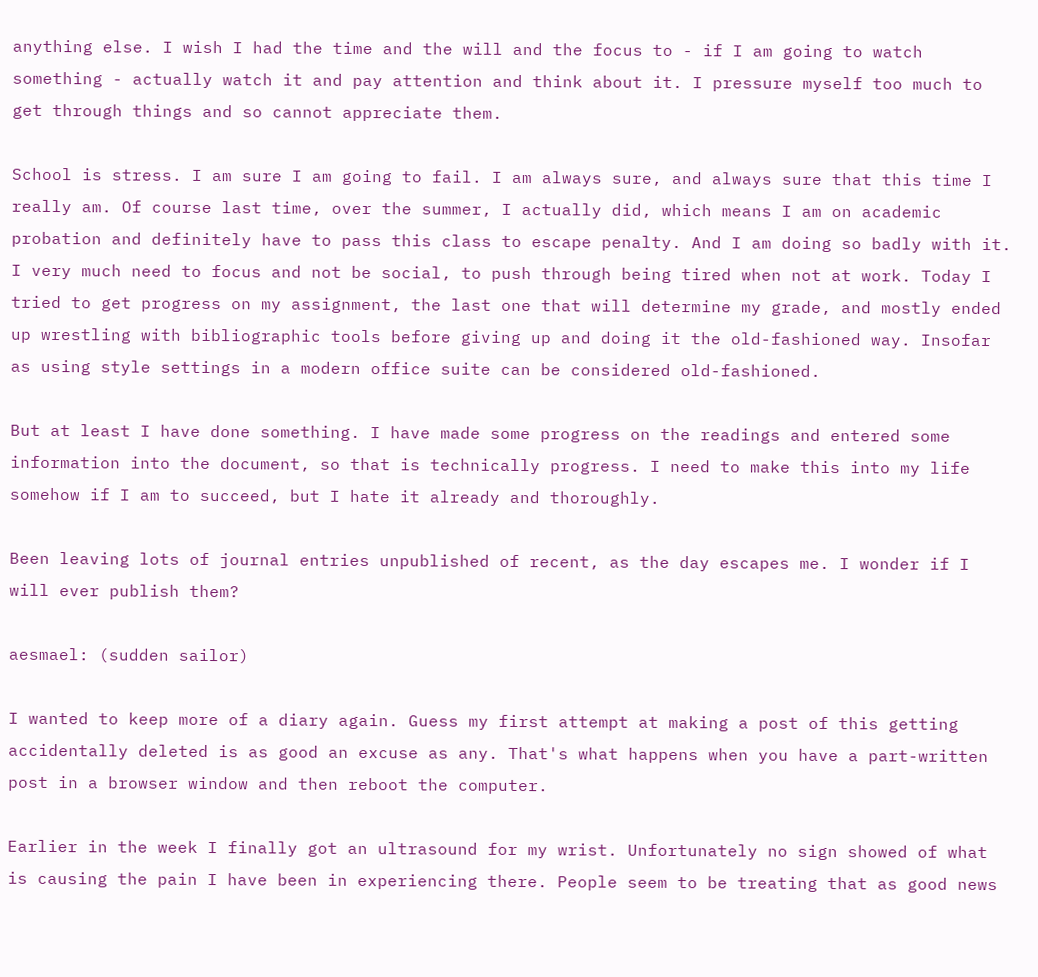anything else. I wish I had the time and the will and the focus to - if I am going to watch something - actually watch it and pay attention and think about it. I pressure myself too much to get through things and so cannot appreciate them.

School is stress. I am sure I am going to fail. I am always sure, and always sure that this time I really am. Of course last time, over the summer, I actually did, which means I am on academic probation and definitely have to pass this class to escape penalty. And I am doing so badly with it. I very much need to focus and not be social, to push through being tired when not at work. Today I tried to get progress on my assignment, the last one that will determine my grade, and mostly ended up wrestling with bibliographic tools before giving up and doing it the old-fashioned way. Insofar as using style settings in a modern office suite can be considered old-fashioned.

But at least I have done something. I have made some progress on the readings and entered some information into the document, so that is technically progress. I need to make this into my life somehow if I am to succeed, but I hate it already and thoroughly.

Been leaving lots of journal entries unpublished of recent, as the day escapes me. I wonder if I will ever publish them?

aesmael: (sudden sailor)

I wanted to keep more of a diary again. Guess my first attempt at making a post of this getting accidentally deleted is as good an excuse as any. That's what happens when you have a part-written post in a browser window and then reboot the computer.

Earlier in the week I finally got an ultrasound for my wrist. Unfortunately no sign showed of what is causing the pain I have been in experiencing there. People seem to be treating that as good news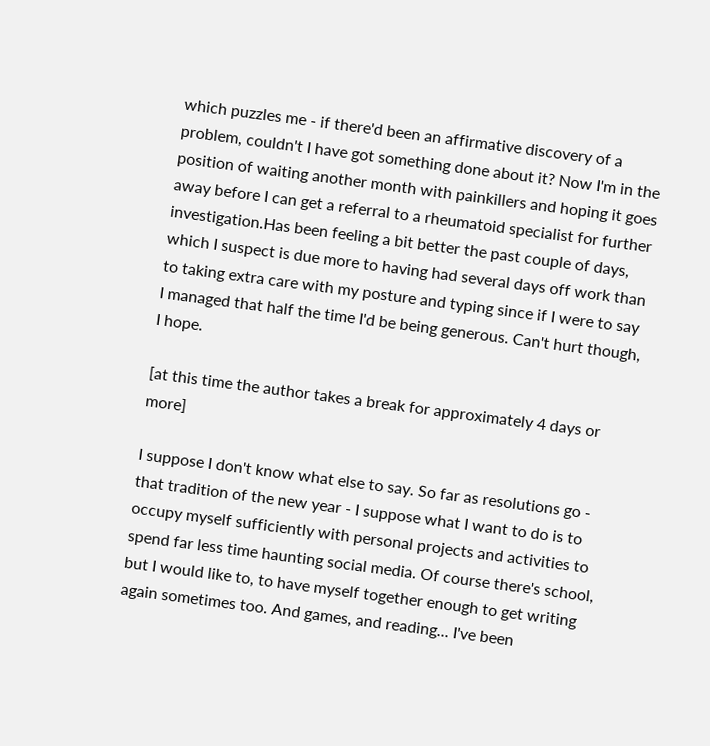which puzzles me - if there'd been an affirmative discovery of a problem, couldn't I have got something done about it? Now I'm in the position of waiting another month with painkillers and hoping it goes away before I can get a referral to a rheumatoid specialist for further investigation.Has been feeling a bit better the past couple of days, which I suspect is due more to having had several days off work than to taking extra care with my posture and typing since if I were to say I managed that half the time I'd be being generous. Can't hurt though, I hope.

[at this time the author takes a break for approximately 4 days or more]

I suppose I don't know what else to say. So far as resolutions go - that tradition of the new year - I suppose what I want to do is to occupy myself sufficiently with personal projects and activities to spend far less time haunting social media. Of course there's school, but I would like to, to have myself together enough to get writing again sometimes too. And games, and reading... I've been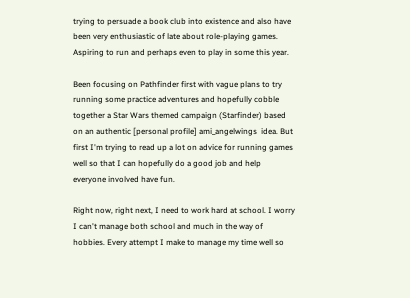trying to persuade a book club into existence and also have been very enthusiastic of late about role-playing games. Aspiring to run and perhaps even to play in some this year.

Been focusing on Pathfinder first with vague plans to try running some practice adventures and hopefully cobble together a Star Wars themed campaign (Starfinder) based on an authentic [personal profile] ami_angelwings  idea. But first I'm trying to read up a lot on advice for running games well so that I can hopefully do a good job and help everyone involved have fun.

Right now, right next, I need to work hard at school. I worry I can't manage both school and much in the way of hobbies. Every attempt I make to manage my time well so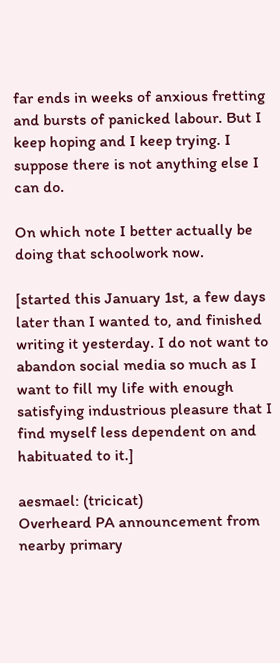far ends in weeks of anxious fretting and bursts of panicked labour. But I keep hoping and I keep trying. I suppose there is not anything else I can do.

On which note I better actually be doing that schoolwork now.

[started this January 1st, a few days later than I wanted to, and finished writing it yesterday. I do not want to abandon social media so much as I want to fill my life with enough satisfying industrious pleasure that I find myself less dependent on and habituated to it.]

aesmael: (tricicat)
Overheard PA announcement from nearby primary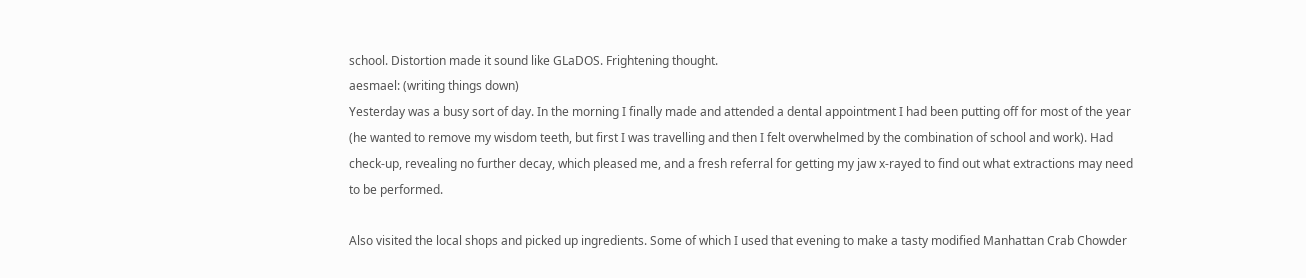school. Distortion made it sound like GLaDOS. Frightening thought.
aesmael: (writing things down)
Yesterday was a busy sort of day. In the morning I finally made and attended a dental appointment I had been putting off for most of the year (he wanted to remove my wisdom teeth, but first I was travelling and then I felt overwhelmed by the combination of school and work). Had check-up, revealing no further decay, which pleased me, and a fresh referral for getting my jaw x-rayed to find out what extractions may need to be performed.

Also visited the local shops and picked up ingredients. Some of which I used that evening to make a tasty modified Manhattan Crab Chowder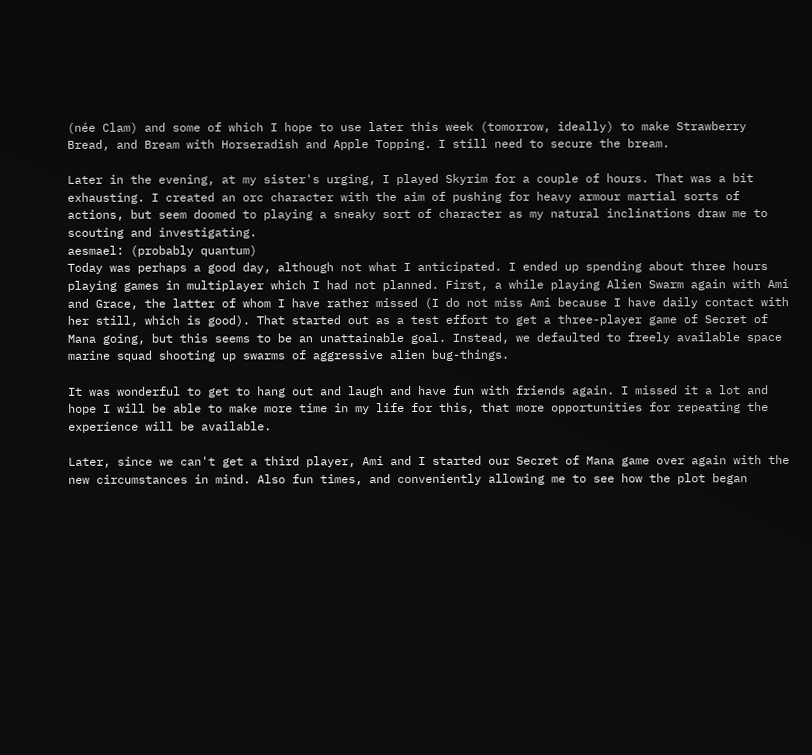(née Clam) and some of which I hope to use later this week (tomorrow, ideally) to make Strawberry Bread, and Bream with Horseradish and Apple Topping. I still need to secure the bream.

Later in the evening, at my sister's urging, I played Skyrim for a couple of hours. That was a bit exhausting. I created an orc character with the aim of pushing for heavy armour martial sorts of actions, but seem doomed to playing a sneaky sort of character as my natural inclinations draw me to scouting and investigating.
aesmael: (probably quantum)
Today was perhaps a good day, although not what I anticipated. I ended up spending about three hours playing games in multiplayer which I had not planned. First, a while playing Alien Swarm again with Ami and Grace, the latter of whom I have rather missed (I do not miss Ami because I have daily contact with her still, which is good). That started out as a test effort to get a three-player game of Secret of Mana going, but this seems to be an unattainable goal. Instead, we defaulted to freely available space marine squad shooting up swarms of aggressive alien bug-things.

It was wonderful to get to hang out and laugh and have fun with friends again. I missed it a lot and hope I will be able to make more time in my life for this, that more opportunities for repeating the experience will be available.

Later, since we can't get a third player, Ami and I started our Secret of Mana game over again with the new circumstances in mind. Also fun times, and conveniently allowing me to see how the plot began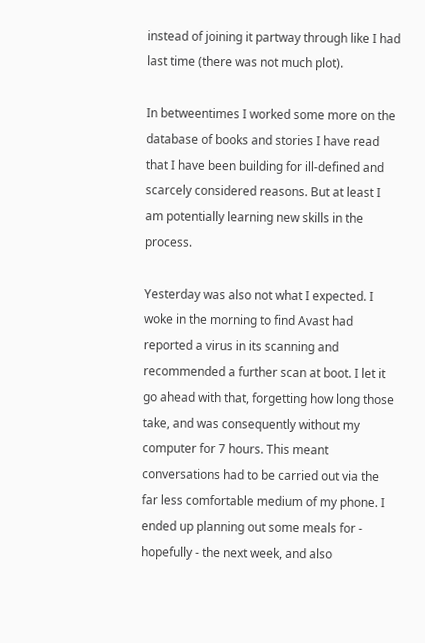instead of joining it partway through like I had last time (there was not much plot).

In betweentimes I worked some more on the database of books and stories I have read that I have been building for ill-defined and scarcely considered reasons. But at least I am potentially learning new skills in the process.

Yesterday was also not what I expected. I woke in the morning to find Avast had reported a virus in its scanning and recommended a further scan at boot. I let it go ahead with that, forgetting how long those take, and was consequently without my computer for 7 hours. This meant conversations had to be carried out via the far less comfortable medium of my phone. I ended up planning out some meals for - hopefully - the next week, and also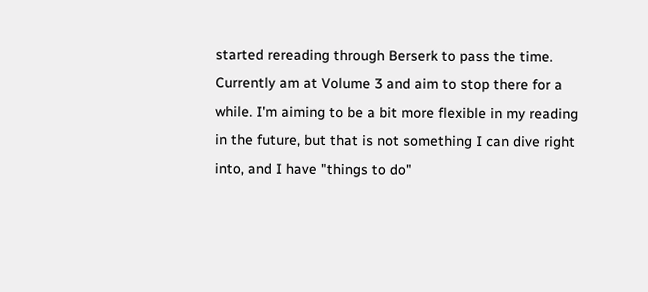started rereading through Berserk to pass the time. Currently am at Volume 3 and aim to stop there for a while. I'm aiming to be a bit more flexible in my reading in the future, but that is not something I can dive right into, and I have "things to do"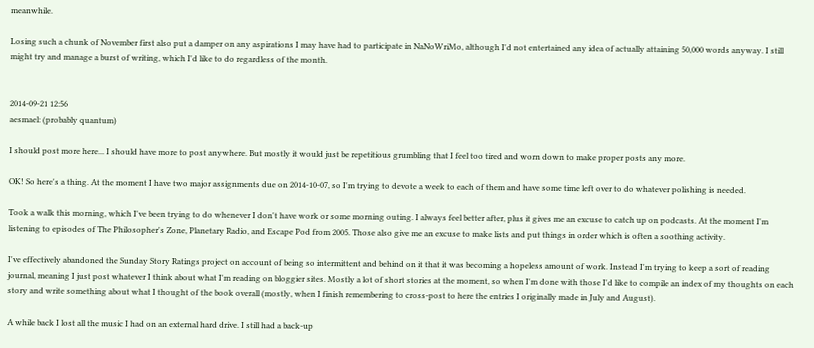meanwhile.

Losing such a chunk of November first also put a damper on any aspirations I may have had to participate in NaNoWriMo, although I'd not entertained any idea of actually attaining 50,000 words anyway. I still might try and manage a burst of writing, which I'd like to do regardless of the month.


2014-09-21 12:56
aesmael: (probably quantum)

I should post more here... I should have more to post anywhere. But mostly it would just be repetitious grumbling that I feel too tired and worn down to make proper posts any more.

OK! So here's a thing. At the moment I have two major assignments due on 2014-10-07, so I'm trying to devote a week to each of them and have some time left over to do whatever polishing is needed.

Took a walk this morning, which I've been trying to do whenever I don't have work or some morning outing. I always feel better after, plus it gives me an excuse to catch up on podcasts. At the moment I'm listening to episodes of The Philosopher's Zone, Planetary Radio, and Escape Pod from 2005. Those also give me an excuse to make lists and put things in order which is often a soothing activity.

I've effectively abandoned the Sunday Story Ratings project on account of being so intermittent and behind on it that it was becoming a hopeless amount of work. Instead I'm trying to keep a sort of reading journal, meaning I just post whatever I think about what I'm reading on bloggier sites. Mostly a lot of short stories at the moment, so when I'm done with those I'd like to compile an index of my thoughts on each story and write something about what I thought of the book overall (mostly, when I finish remembering to cross-post to here the entries I originally made in July and August).

A while back I lost all the music I had on an external hard drive. I still had a back-up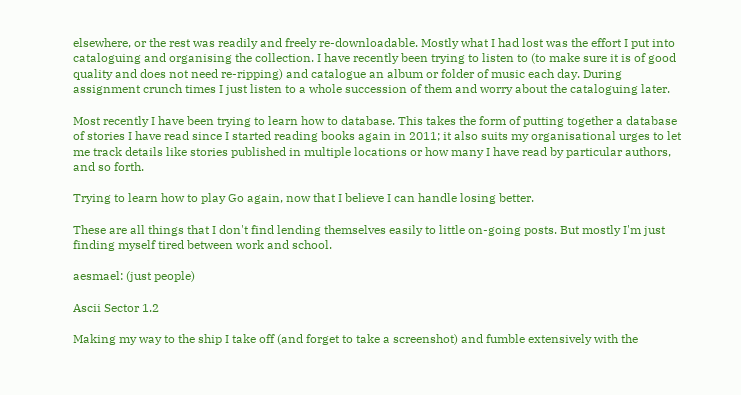elsewhere, or the rest was readily and freely re-downloadable. Mostly what I had lost was the effort I put into cataloguing and organising the collection. I have recently been trying to listen to (to make sure it is of good quality and does not need re-ripping) and catalogue an album or folder of music each day. During assignment crunch times I just listen to a whole succession of them and worry about the cataloguing later.

Most recently I have been trying to learn how to database. This takes the form of putting together a database of stories I have read since I started reading books again in 2011; it also suits my organisational urges to let me track details like stories published in multiple locations or how many I have read by particular authors, and so forth.

Trying to learn how to play Go again, now that I believe I can handle losing better.

These are all things that I don't find lending themselves easily to little on-going posts. But mostly I'm just finding myself tired between work and school.

aesmael: (just people)

Ascii Sector 1.2

Making my way to the ship I take off (and forget to take a screenshot) and fumble extensively with the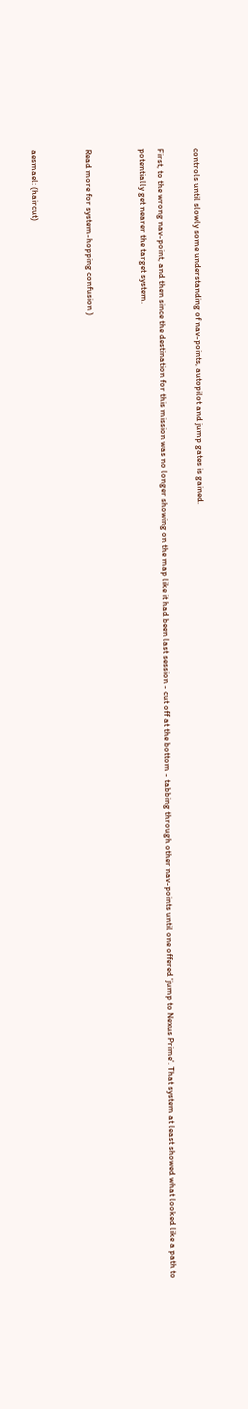controls until slowly some understanding of nav-points, autopilot and jump gates is gained.

First, to the wrong nav-point, and then since the destination for this mission was no longer showing on the map like it had been last session - cut off at the bottom - tabbing through other nav-points until one offered 'jump to Nexus Prime'. That system at least showed what looked like a path to potentially get nearer the target system.


Read more for system-hopping confusion )


aesmael: (haircut)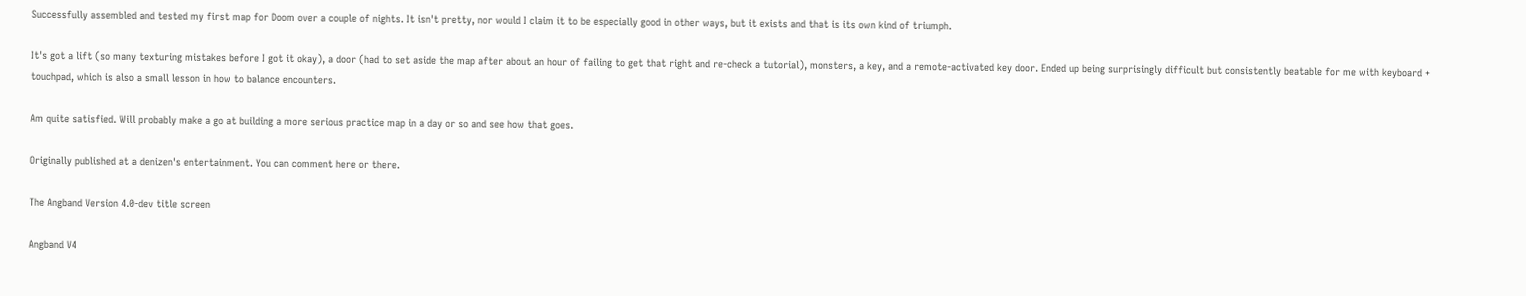Successfully assembled and tested my first map for Doom over a couple of nights. It isn't pretty, nor would I claim it to be especially good in other ways, but it exists and that is its own kind of triumph.

It's got a lift (so many texturing mistakes before I got it okay), a door (had to set aside the map after about an hour of failing to get that right and re-check a tutorial), monsters, a key, and a remote-activated key door. Ended up being surprisingly difficult but consistently beatable for me with keyboard + touchpad, which is also a small lesson in how to balance encounters.

Am quite satisfied. Will probably make a go at building a more serious practice map in a day or so and see how that goes.

Originally published at a denizen's entertainment. You can comment here or there.

The Angband Version 4.0-dev title screen

Angband V4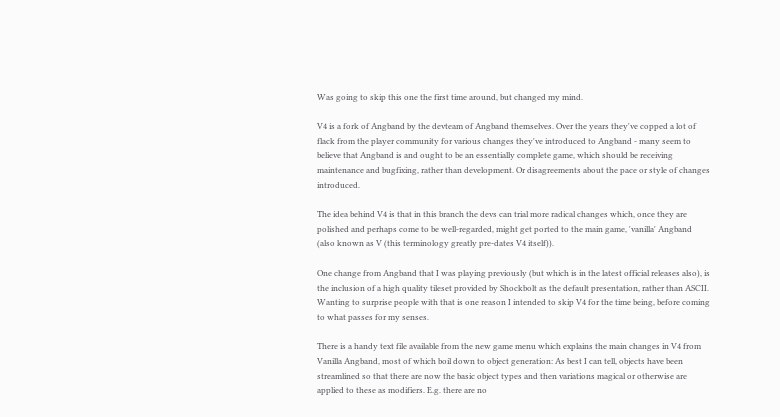Was going to skip this one the first time around, but changed my mind.

V4 is a fork of Angband by the devteam of Angband themselves. Over the years they've copped a lot of flack from the player community for various changes they've introduced to Angband - many seem to believe that Angband is and ought to be an essentially complete game, which should be receiving maintenance and bugfixing, rather than development. Or disagreements about the pace or style of changes introduced.

The idea behind V4 is that in this branch the devs can trial more radical changes which, once they are polished and perhaps come to be well-regarded, might get ported to the main game, 'vanilla' Angband (also known as V (this terminology greatly pre-dates V4 itself)).

One change from Angband that I was playing previously (but which is in the latest official releases also), is the inclusion of a high quality tileset provided by Shockbolt as the default presentation, rather than ASCII. Wanting to surprise people with that is one reason I intended to skip V4 for the time being, before coming to what passes for my senses.

There is a handy text file available from the new game menu which explains the main changes in V4 from Vanilla Angband, most of which boil down to object generation: As best I can tell, objects have been streamlined so that there are now the basic object types and then variations magical or otherwise are applied to these as modifiers. E.g. there are no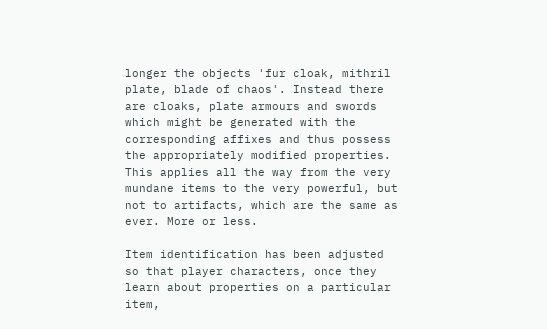longer the objects 'fur cloak, mithril plate, blade of chaos'. Instead there are cloaks, plate armours and swords which might be generated with the corresponding affixes and thus possess the appropriately modified properties. This applies all the way from the very mundane items to the very powerful, but not to artifacts, which are the same as ever. More or less.

Item identification has been adjusted so that player characters, once they learn about properties on a particular item,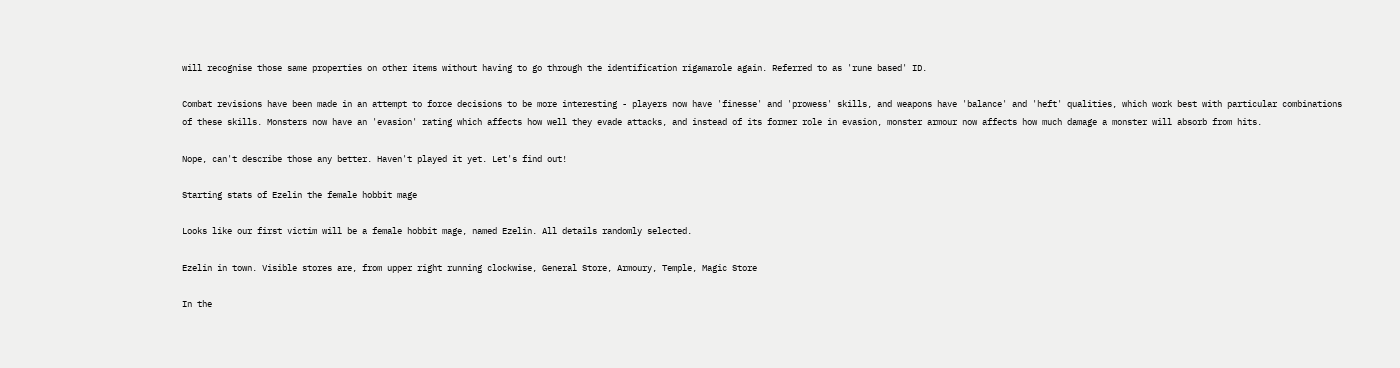will recognise those same properties on other items without having to go through the identification rigamarole again. Referred to as 'rune based' ID.

Combat revisions have been made in an attempt to force decisions to be more interesting - players now have 'finesse' and 'prowess' skills, and weapons have 'balance' and 'heft' qualities, which work best with particular combinations of these skills. Monsters now have an 'evasion' rating which affects how well they evade attacks, and instead of its former role in evasion, monster armour now affects how much damage a monster will absorb from hits.

Nope, can't describe those any better. Haven't played it yet. Let's find out!

Starting stats of Ezelin the female hobbit mage

Looks like our first victim will be a female hobbit mage, named Ezelin. All details randomly selected.

Ezelin in town. Visible stores are, from upper right running clockwise, General Store, Armoury, Temple, Magic Store

In the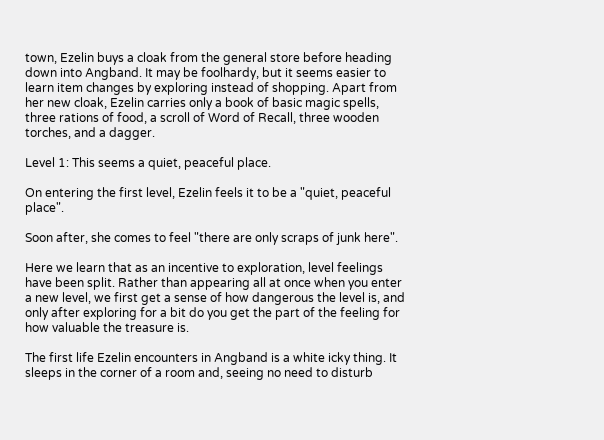town, Ezelin buys a cloak from the general store before heading down into Angband. It may be foolhardy, but it seems easier to learn item changes by exploring instead of shopping. Apart from her new cloak, Ezelin carries only a book of basic magic spells, three rations of food, a scroll of Word of Recall, three wooden torches, and a dagger.

Level 1: This seems a quiet, peaceful place.

On entering the first level, Ezelin feels it to be a "quiet, peaceful place".

Soon after, she comes to feel "there are only scraps of junk here".

Here we learn that as an incentive to exploration, level feelings have been split. Rather than appearing all at once when you enter a new level, we first get a sense of how dangerous the level is, and only after exploring for a bit do you get the part of the feeling for how valuable the treasure is.

The first life Ezelin encounters in Angband is a white icky thing. It sleeps in the corner of a room and, seeing no need to disturb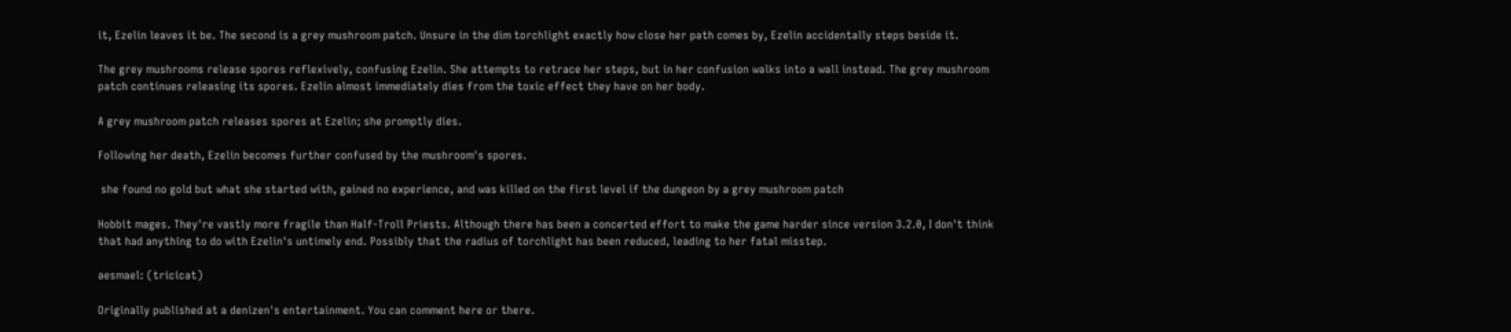it, Ezelin leaves it be. The second is a grey mushroom patch. Unsure in the dim torchlight exactly how close her path comes by, Ezelin accidentally steps beside it.

The grey mushrooms release spores reflexively, confusing Ezelin. She attempts to retrace her steps, but in her confusion walks into a wall instead. The grey mushroom patch continues releasing its spores. Ezelin almost immediately dies from the toxic effect they have on her body.

A grey mushroom patch releases spores at Ezelin; she promptly dies.

Following her death, Ezelin becomes further confused by the mushroom's spores.

 she found no gold but what she started with, gained no experience, and was killed on the first level if the dungeon by a grey mushroom patch

Hobbit mages. They're vastly more fragile than Half-Troll Priests. Although there has been a concerted effort to make the game harder since version 3.2.0, I don't think that had anything to do with Ezelin's untimely end. Possibly that the radius of torchlight has been reduced, leading to her fatal misstep.

aesmael: (tricicat)

Originally published at a denizen's entertainment. You can comment here or there.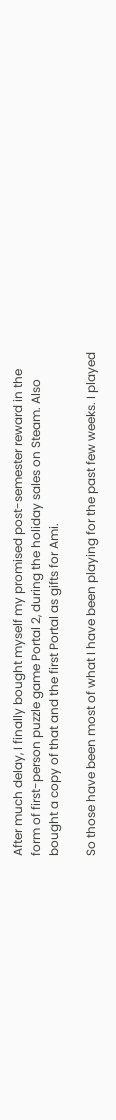After much delay, I finally bought myself my promised post-semester reward in the form of first-person puzzle game Portal 2, during the holiday sales on Steam. Also bought a copy of that and the first Portal as gifts for Ami.

So those have been most of what I have been playing for the past few weeks. I played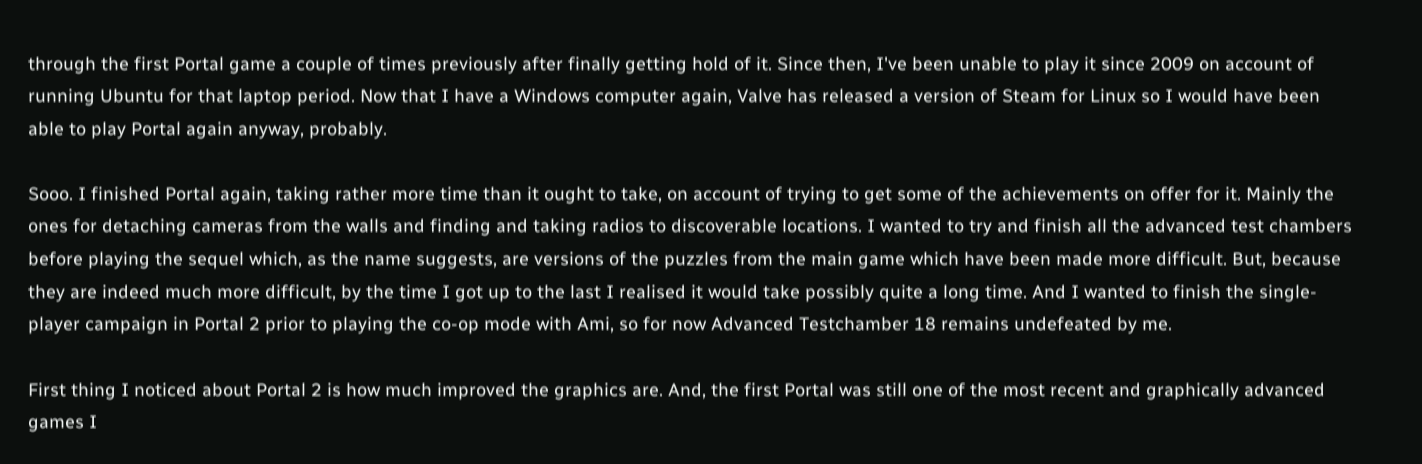through the first Portal game a couple of times previously after finally getting hold of it. Since then, I've been unable to play it since 2009 on account of running Ubuntu for that laptop period. Now that I have a Windows computer again, Valve has released a version of Steam for Linux so I would have been able to play Portal again anyway, probably.

Sooo. I finished Portal again, taking rather more time than it ought to take, on account of trying to get some of the achievements on offer for it. Mainly the ones for detaching cameras from the walls and finding and taking radios to discoverable locations. I wanted to try and finish all the advanced test chambers before playing the sequel which, as the name suggests, are versions of the puzzles from the main game which have been made more difficult. But, because they are indeed much more difficult, by the time I got up to the last I realised it would take possibly quite a long time. And I wanted to finish the single-player campaign in Portal 2 prior to playing the co-op mode with Ami, so for now Advanced Testchamber 18 remains undefeated by me.

First thing I noticed about Portal 2 is how much improved the graphics are. And, the first Portal was still one of the most recent and graphically advanced games I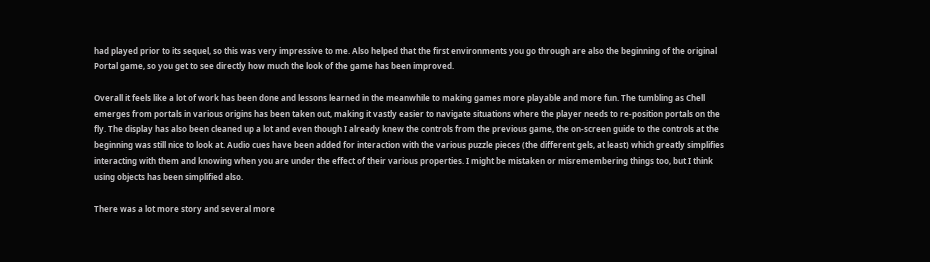had played prior to its sequel, so this was very impressive to me. Also helped that the first environments you go through are also the beginning of the original Portal game, so you get to see directly how much the look of the game has been improved.

Overall it feels like a lot of work has been done and lessons learned in the meanwhile to making games more playable and more fun. The tumbling as Chell emerges from portals in various origins has been taken out, making it vastly easier to navigate situations where the player needs to re-position portals on the fly. The display has also been cleaned up a lot and even though I already knew the controls from the previous game, the on-screen guide to the controls at the beginning was still nice to look at. Audio cues have been added for interaction with the various puzzle pieces (the different gels, at least) which greatly simplifies interacting with them and knowing when you are under the effect of their various properties. I might be mistaken or misremembering things too, but I think using objects has been simplified also.

There was a lot more story and several more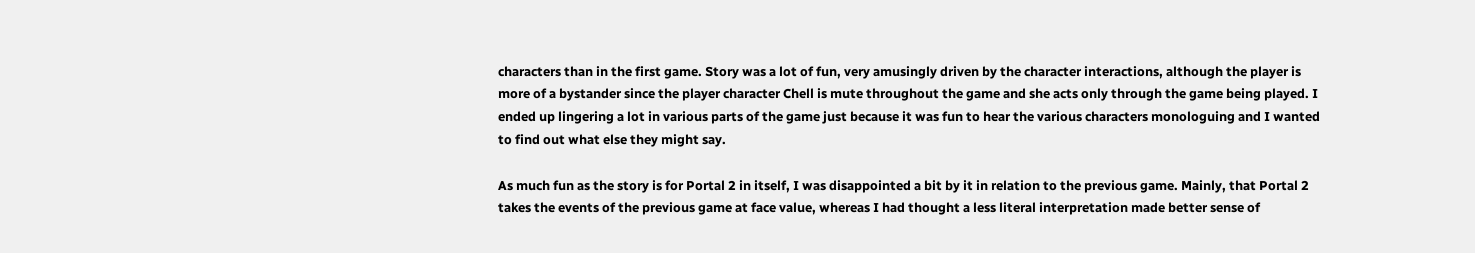characters than in the first game. Story was a lot of fun, very amusingly driven by the character interactions, although the player is more of a bystander since the player character Chell is mute throughout the game and she acts only through the game being played. I ended up lingering a lot in various parts of the game just because it was fun to hear the various characters monologuing and I wanted to find out what else they might say.

As much fun as the story is for Portal 2 in itself, I was disappointed a bit by it in relation to the previous game. Mainly, that Portal 2 takes the events of the previous game at face value, whereas I had thought a less literal interpretation made better sense of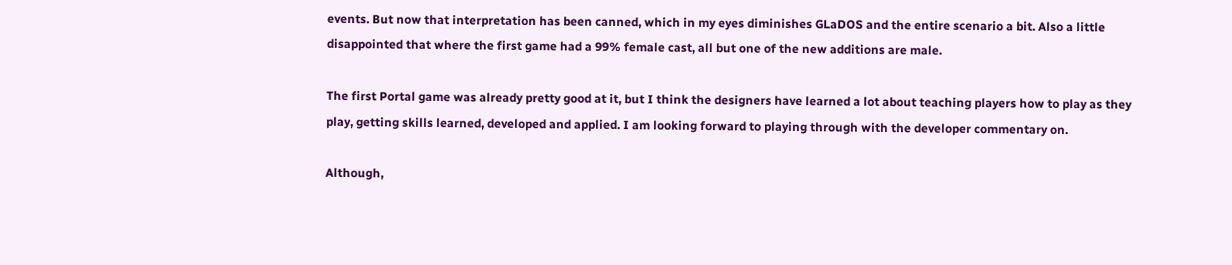events. But now that interpretation has been canned, which in my eyes diminishes GLaDOS and the entire scenario a bit. Also a little disappointed that where the first game had a 99% female cast, all but one of the new additions are male.

The first Portal game was already pretty good at it, but I think the designers have learned a lot about teaching players how to play as they play, getting skills learned, developed and applied. I am looking forward to playing through with the developer commentary on.

Although,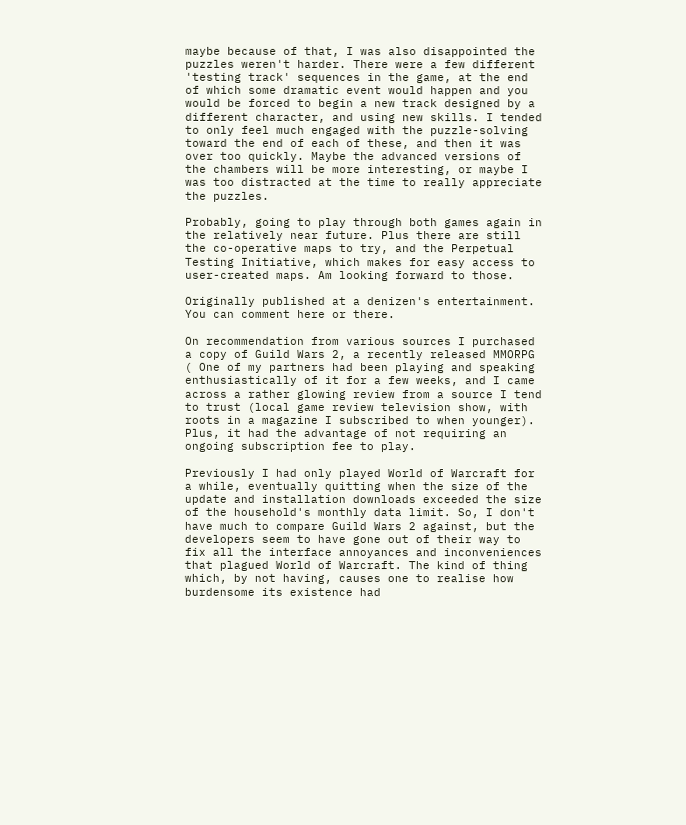maybe because of that, I was also disappointed the puzzles weren't harder. There were a few different 'testing track' sequences in the game, at the end of which some dramatic event would happen and you would be forced to begin a new track designed by a different character, and using new skills. I tended to only feel much engaged with the puzzle-solving toward the end of each of these, and then it was over too quickly. Maybe the advanced versions of the chambers will be more interesting, or maybe I was too distracted at the time to really appreciate the puzzles.

Probably, going to play through both games again in the relatively near future. Plus there are still the co-operative maps to try, and the Perpetual Testing Initiative, which makes for easy access to user-created maps. Am looking forward to those.

Originally published at a denizen's entertainment. You can comment here or there.

On recommendation from various sources I purchased a copy of Guild Wars 2, a recently released MMORPG ( One of my partners had been playing and speaking enthusiastically of it for a few weeks, and I came across a rather glowing review from a source I tend to trust (local game review television show, with roots in a magazine I subscribed to when younger). Plus, it had the advantage of not requiring an ongoing subscription fee to play.

Previously I had only played World of Warcraft for a while, eventually quitting when the size of the update and installation downloads exceeded the size of the household's monthly data limit. So, I don't have much to compare Guild Wars 2 against, but the developers seem to have gone out of their way to fix all the interface annoyances and inconveniences that plagued World of Warcraft. The kind of thing which, by not having, causes one to realise how burdensome its existence had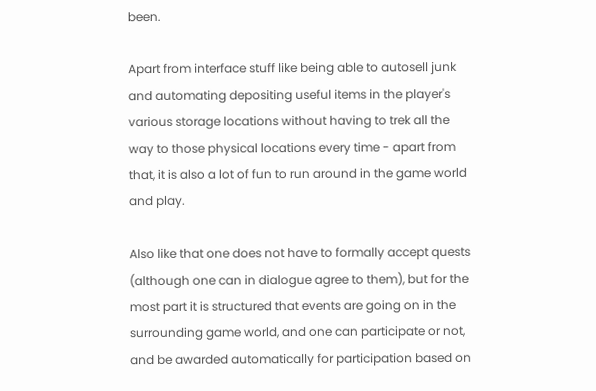been.

Apart from interface stuff like being able to autosell junk and automating depositing useful items in the player's various storage locations without having to trek all the way to those physical locations every time - apart from that, it is also a lot of fun to run around in the game world and play.

Also like that one does not have to formally accept quests (although one can in dialogue agree to them), but for the most part it is structured that events are going on in the surrounding game world, and one can participate or not, and be awarded automatically for participation based on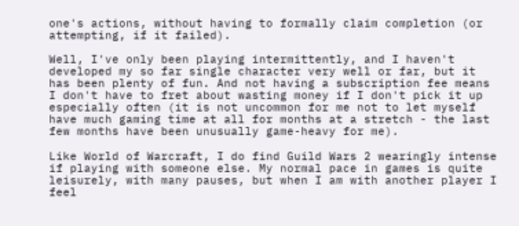one's actions, without having to formally claim completion (or attempting, if it failed).

Well, I've only been playing intermittently, and I haven't developed my so far single character very well or far, but it has been plenty of fun. And not having a subscription fee means I don't have to fret about wasting money if I don't pick it up especially often (it is not uncommon for me not to let myself have much gaming time at all for months at a stretch - the last few months have been unusually game-heavy for me).

Like World of Warcraft, I do find Guild Wars 2 wearingly intense if playing with someone else. My normal pace in games is quite leisurely, with many pauses, but when I am with another player I feel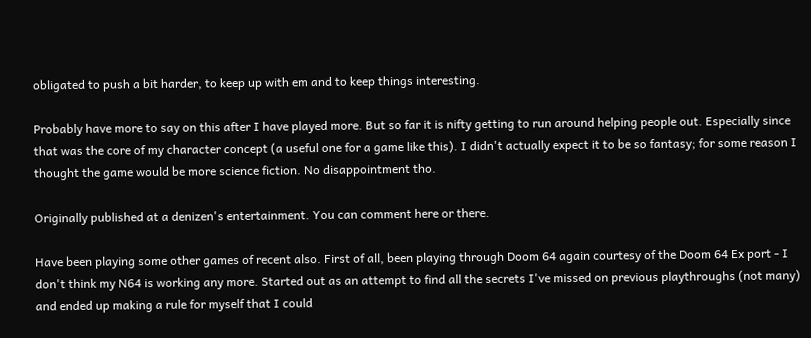obligated to push a bit harder, to keep up with em and to keep things interesting.

Probably have more to say on this after I have played more. But so far it is nifty getting to run around helping people out. Especially since that was the core of my character concept (a useful one for a game like this). I didn't actually expect it to be so fantasy; for some reason I thought the game would be more science fiction. No disappointment tho.

Originally published at a denizen's entertainment. You can comment here or there.

Have been playing some other games of recent also. First of all, been playing through Doom 64 again courtesy of the Doom 64 Ex port - I don't think my N64 is working any more. Started out as an attempt to find all the secrets I've missed on previous playthroughs (not many) and ended up making a rule for myself that I could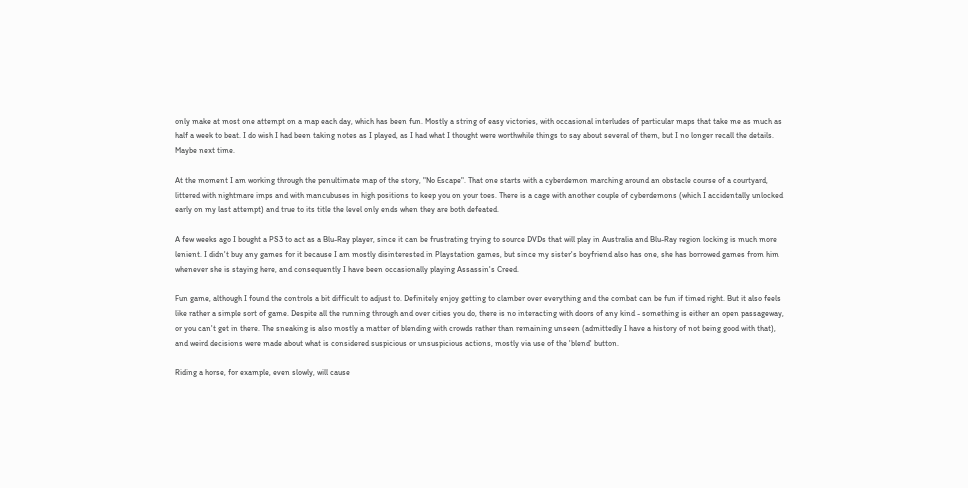only make at most one attempt on a map each day, which has been fun. Mostly a string of easy victories, with occasional interludes of particular maps that take me as much as half a week to beat. I do wish I had been taking notes as I played, as I had what I thought were worthwhile things to say about several of them, but I no longer recall the details. Maybe next time.

At the moment I am working through the penultimate map of the story, "No Escape". That one starts with a cyberdemon marching around an obstacle course of a courtyard, littered with nightmare imps and with mancubuses in high positions to keep you on your toes. There is a cage with another couple of cyberdemons (which I accidentally unlocked early on my last attempt) and true to its title the level only ends when they are both defeated.

A few weeks ago I bought a PS3 to act as a Blu-Ray player, since it can be frustrating trying to source DVDs that will play in Australia and Blu-Ray region locking is much more lenient. I didn't buy any games for it because I am mostly disinterested in Playstation games, but since my sister's boyfriend also has one, she has borrowed games from him whenever she is staying here, and consequently I have been occasionally playing Assassin's Creed.

Fun game, although I found the controls a bit difficult to adjust to. Definitely enjoy getting to clamber over everything and the combat can be fun if timed right. But it also feels like rather a simple sort of game. Despite all the running through and over cities you do, there is no interacting with doors of any kind - something is either an open passageway, or you can't get in there. The sneaking is also mostly a matter of blending with crowds rather than remaining unseen (admittedly I have a history of not being good with that), and weird decisions were made about what is considered suspicious or unsuspicious actions, mostly via use of the 'blend' button.

Riding a horse, for example, even slowly, will cause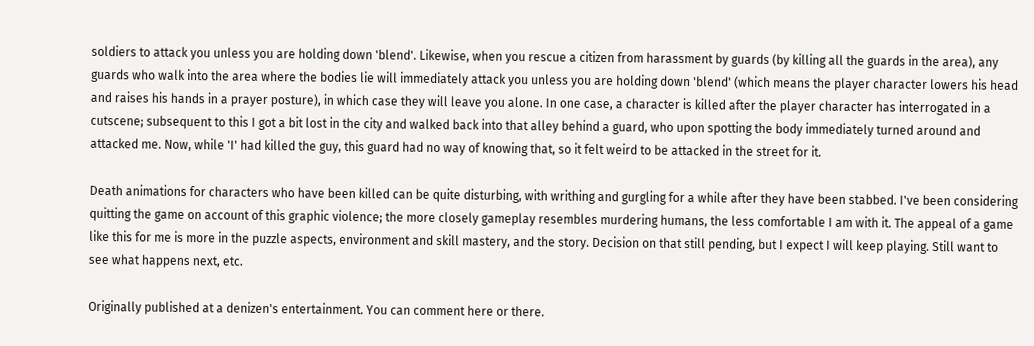soldiers to attack you unless you are holding down 'blend'. Likewise, when you rescue a citizen from harassment by guards (by killing all the guards in the area), any guards who walk into the area where the bodies lie will immediately attack you unless you are holding down 'blend' (which means the player character lowers his head and raises his hands in a prayer posture), in which case they will leave you alone. In one case, a character is killed after the player character has interrogated in a cutscene; subsequent to this I got a bit lost in the city and walked back into that alley behind a guard, who upon spotting the body immediately turned around and attacked me. Now, while 'I' had killed the guy, this guard had no way of knowing that, so it felt weird to be attacked in the street for it.

Death animations for characters who have been killed can be quite disturbing, with writhing and gurgling for a while after they have been stabbed. I've been considering quitting the game on account of this graphic violence; the more closely gameplay resembles murdering humans, the less comfortable I am with it. The appeal of a game like this for me is more in the puzzle aspects, environment and skill mastery, and the story. Decision on that still pending, but I expect I will keep playing. Still want to see what happens next, etc.

Originally published at a denizen's entertainment. You can comment here or there.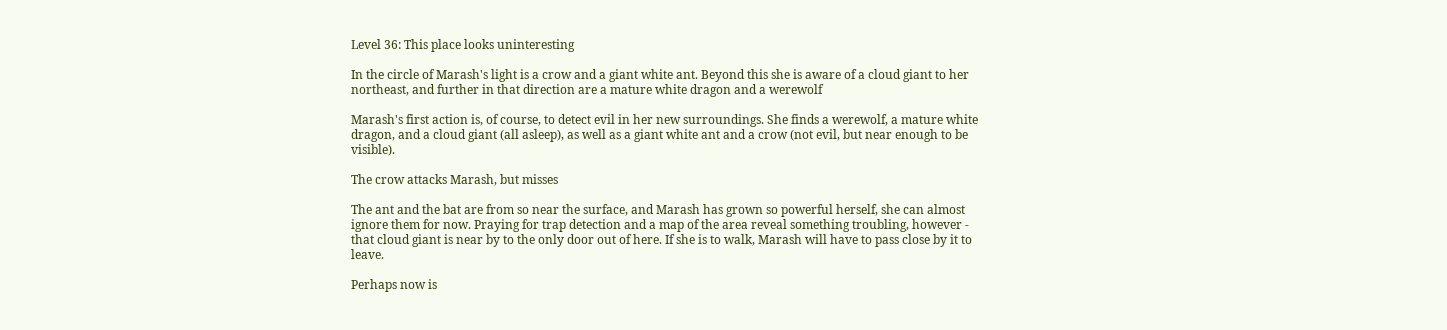Level 36: This place looks uninteresting

In the circle of Marash's light is a crow and a giant white ant. Beyond this she is aware of a cloud giant to her northeast, and further in that direction are a mature white dragon and a werewolf

Marash's first action is, of course, to detect evil in her new surroundings. She finds a werewolf, a mature white dragon, and a cloud giant (all asleep), as well as a giant white ant and a crow (not evil, but near enough to be visible).

The crow attacks Marash, but misses

The ant and the bat are from so near the surface, and Marash has grown so powerful herself, she can almost ignore them for now. Praying for trap detection and a map of the area reveal something troubling, however - that cloud giant is near by to the only door out of here. If she is to walk, Marash will have to pass close by it to leave.

Perhaps now is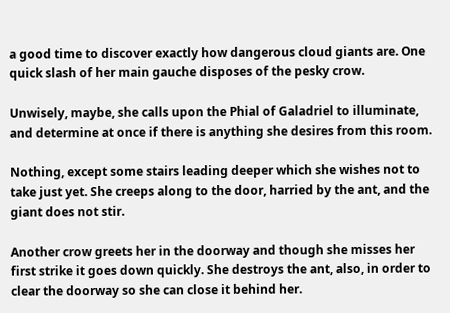a good time to discover exactly how dangerous cloud giants are. One quick slash of her main gauche disposes of the pesky crow.

Unwisely, maybe, she calls upon the Phial of Galadriel to illuminate, and determine at once if there is anything she desires from this room.

Nothing, except some stairs leading deeper which she wishes not to take just yet. She creeps along to the door, harried by the ant, and the giant does not stir.

Another crow greets her in the doorway and though she misses her first strike it goes down quickly. She destroys the ant, also, in order to clear the doorway so she can close it behind her.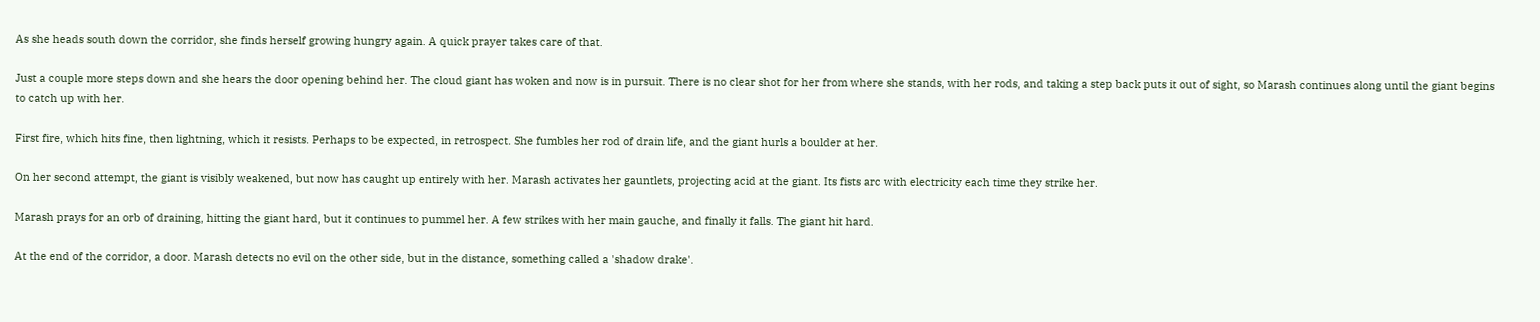As she heads south down the corridor, she finds herself growing hungry again. A quick prayer takes care of that.

Just a couple more steps down and she hears the door opening behind her. The cloud giant has woken and now is in pursuit. There is no clear shot for her from where she stands, with her rods, and taking a step back puts it out of sight, so Marash continues along until the giant begins to catch up with her.

First fire, which hits fine, then lightning, which it resists. Perhaps to be expected, in retrospect. She fumbles her rod of drain life, and the giant hurls a boulder at her.

On her second attempt, the giant is visibly weakened, but now has caught up entirely with her. Marash activates her gauntlets, projecting acid at the giant. Its fists arc with electricity each time they strike her.

Marash prays for an orb of draining, hitting the giant hard, but it continues to pummel her. A few strikes with her main gauche, and finally it falls. The giant hit hard.

At the end of the corridor, a door. Marash detects no evil on the other side, but in the distance, something called a 'shadow drake'.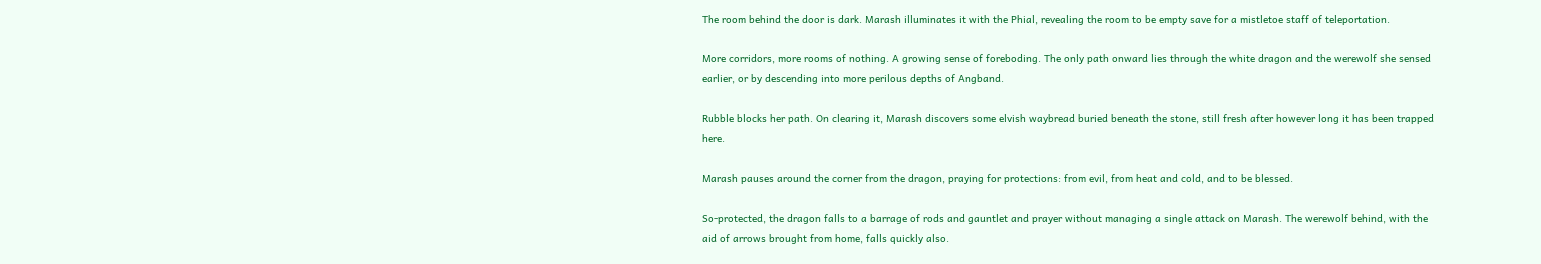The room behind the door is dark. Marash illuminates it with the Phial, revealing the room to be empty save for a mistletoe staff of teleportation.

More corridors, more rooms of nothing. A growing sense of foreboding. The only path onward lies through the white dragon and the werewolf she sensed earlier, or by descending into more perilous depths of Angband.

Rubble blocks her path. On clearing it, Marash discovers some elvish waybread buried beneath the stone, still fresh after however long it has been trapped here.

Marash pauses around the corner from the dragon, praying for protections: from evil, from heat and cold, and to be blessed.

So-protected, the dragon falls to a barrage of rods and gauntlet and prayer without managing a single attack on Marash. The werewolf behind, with the aid of arrows brought from home, falls quickly also.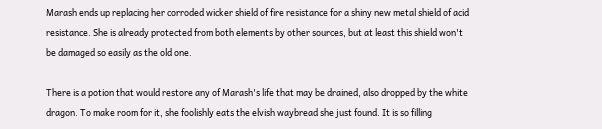Marash ends up replacing her corroded wicker shield of fire resistance for a shiny new metal shield of acid resistance. She is already protected from both elements by other sources, but at least this shield won't be damaged so easily as the old one.

There is a potion that would restore any of Marash's life that may be drained, also dropped by the white dragon. To make room for it, she foolishly eats the elvish waybread she just found. It is so filling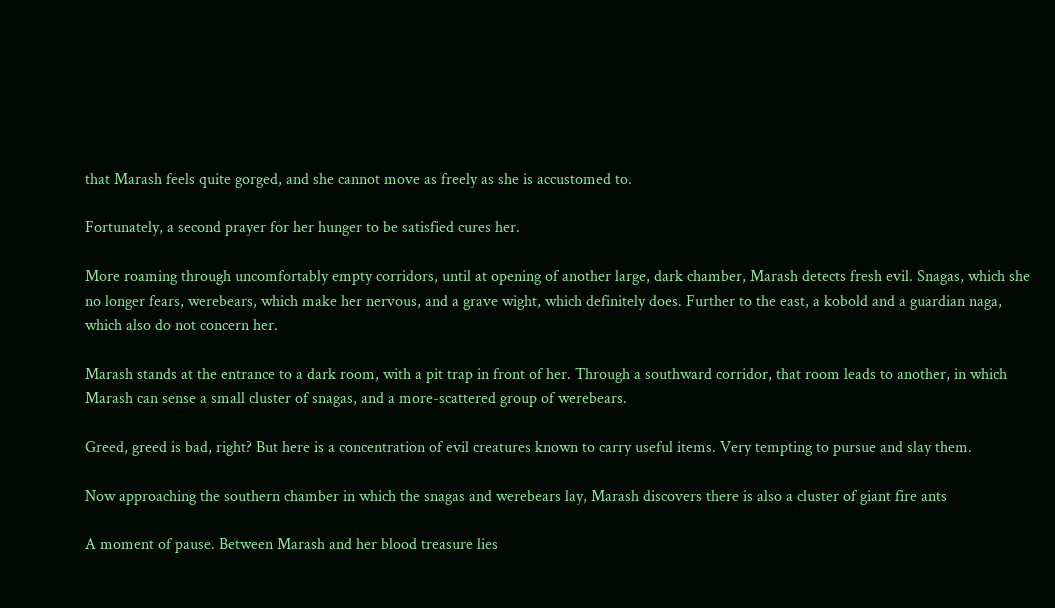that Marash feels quite gorged, and she cannot move as freely as she is accustomed to.

Fortunately, a second prayer for her hunger to be satisfied cures her.

More roaming through uncomfortably empty corridors, until at opening of another large, dark chamber, Marash detects fresh evil. Snagas, which she no longer fears, werebears, which make her nervous, and a grave wight, which definitely does. Further to the east, a kobold and a guardian naga, which also do not concern her.

Marash stands at the entrance to a dark room, with a pit trap in front of her. Through a southward corridor, that room leads to another, in which Marash can sense a small cluster of snagas, and a more-scattered group of werebears.

Greed, greed is bad, right? But here is a concentration of evil creatures known to carry useful items. Very tempting to pursue and slay them.

Now approaching the southern chamber in which the snagas and werebears lay, Marash discovers there is also a cluster of giant fire ants

A moment of pause. Between Marash and her blood treasure lies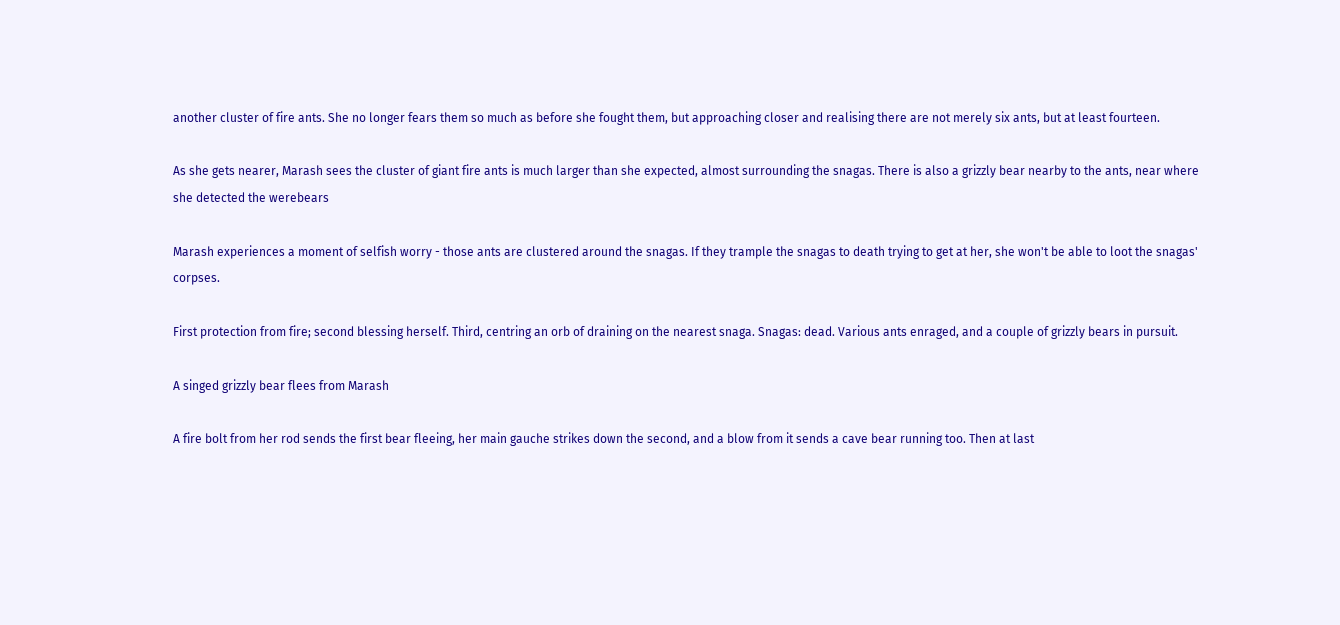another cluster of fire ants. She no longer fears them so much as before she fought them, but approaching closer and realising there are not merely six ants, but at least fourteen.

As she gets nearer, Marash sees the cluster of giant fire ants is much larger than she expected, almost surrounding the snagas. There is also a grizzly bear nearby to the ants, near where she detected the werebears

Marash experiences a moment of selfish worry - those ants are clustered around the snagas. If they trample the snagas to death trying to get at her, she won't be able to loot the snagas' corpses.

First protection from fire; second blessing herself. Third, centring an orb of draining on the nearest snaga. Snagas: dead. Various ants enraged, and a couple of grizzly bears in pursuit.

A singed grizzly bear flees from Marash

A fire bolt from her rod sends the first bear fleeing, her main gauche strikes down the second, and a blow from it sends a cave bear running too. Then at last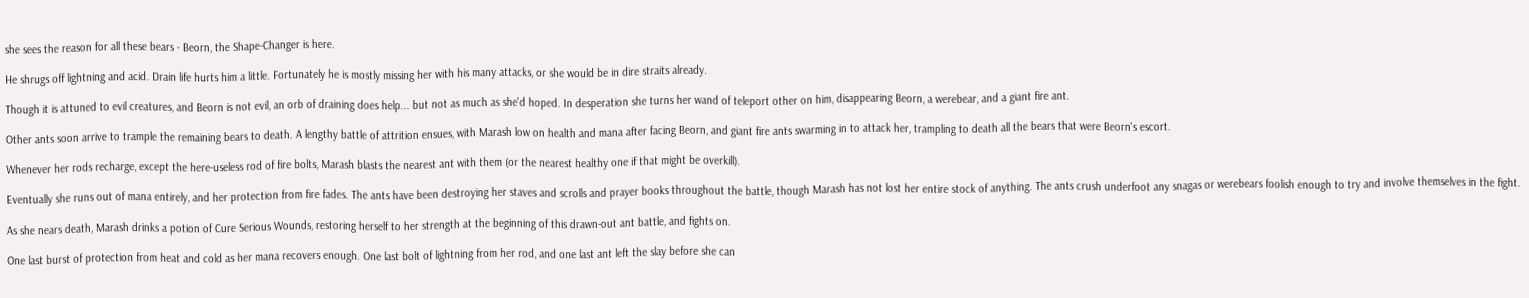she sees the reason for all these bears - Beorn, the Shape-Changer is here.

He shrugs off lightning and acid. Drain life hurts him a little. Fortunately he is mostly missing her with his many attacks, or she would be in dire straits already.

Though it is attuned to evil creatures, and Beorn is not evil, an orb of draining does help... but not as much as she'd hoped. In desperation she turns her wand of teleport other on him, disappearing Beorn, a werebear, and a giant fire ant.

Other ants soon arrive to trample the remaining bears to death. A lengthy battle of attrition ensues, with Marash low on health and mana after facing Beorn, and giant fire ants swarming in to attack her, trampling to death all the bears that were Beorn's escort.

Whenever her rods recharge, except the here-useless rod of fire bolts, Marash blasts the nearest ant with them (or the nearest healthy one if that might be overkill).

Eventually she runs out of mana entirely, and her protection from fire fades. The ants have been destroying her staves and scrolls and prayer books throughout the battle, though Marash has not lost her entire stock of anything. The ants crush underfoot any snagas or werebears foolish enough to try and involve themselves in the fight.

As she nears death, Marash drinks a potion of Cure Serious Wounds, restoring herself to her strength at the beginning of this drawn-out ant battle, and fights on.

One last burst of protection from heat and cold as her mana recovers enough. One last bolt of lightning from her rod, and one last ant left the slay before she can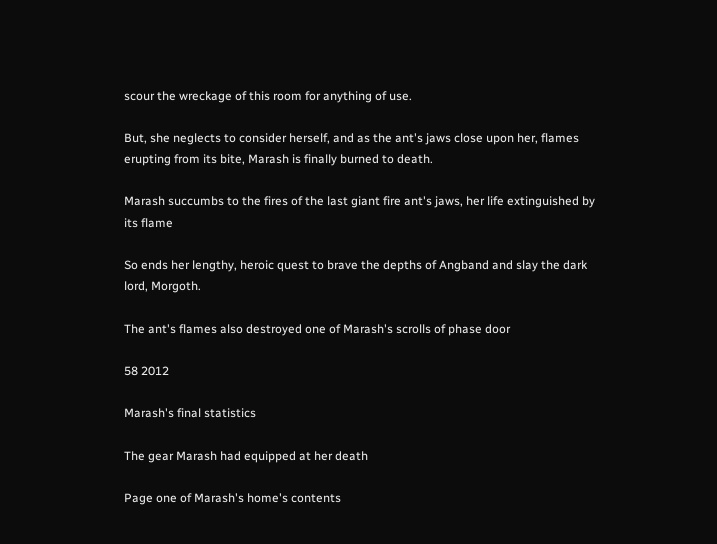scour the wreckage of this room for anything of use.

But, she neglects to consider herself, and as the ant's jaws close upon her, flames erupting from its bite, Marash is finally burned to death.

Marash succumbs to the fires of the last giant fire ant's jaws, her life extinguished by its flame

So ends her lengthy, heroic quest to brave the depths of Angband and slay the dark lord, Morgoth.

The ant's flames also destroyed one of Marash's scrolls of phase door

58 2012

Marash's final statistics

The gear Marash had equipped at her death

Page one of Marash's home's contents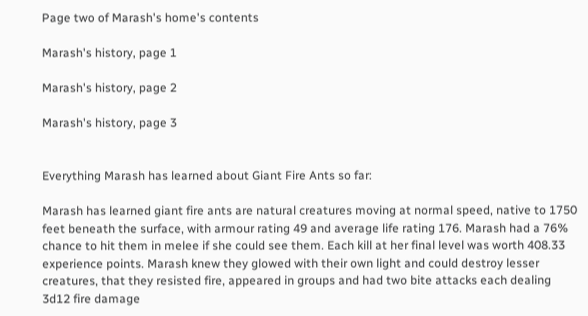Page two of Marash's home's contents

Marash's history, page 1

Marash's history, page 2

Marash's history, page 3


Everything Marash has learned about Giant Fire Ants so far:

Marash has learned giant fire ants are natural creatures moving at normal speed, native to 1750 feet beneath the surface, with armour rating 49 and average life rating 176. Marash had a 76% chance to hit them in melee if she could see them. Each kill at her final level was worth 408.33 experience points. Marash knew they glowed with their own light and could destroy lesser creatures, that they resisted fire, appeared in groups and had two bite attacks each dealing 3d12 fire damage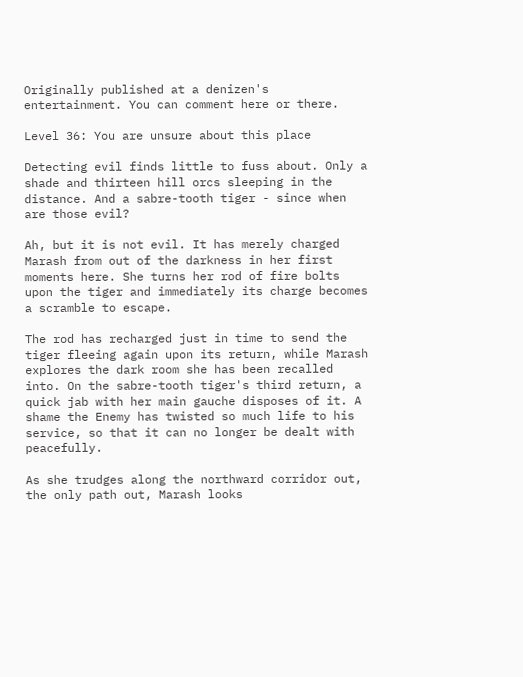Originally published at a denizen's entertainment. You can comment here or there.

Level 36: You are unsure about this place

Detecting evil finds little to fuss about. Only a shade and thirteen hill orcs sleeping in the distance. And a sabre-tooth tiger - since when are those evil?

Ah, but it is not evil. It has merely charged Marash from out of the darkness in her first moments here. She turns her rod of fire bolts upon the tiger and immediately its charge becomes a scramble to escape.

The rod has recharged just in time to send the tiger fleeing again upon its return, while Marash explores the dark room she has been recalled into. On the sabre-tooth tiger's third return, a quick jab with her main gauche disposes of it. A shame the Enemy has twisted so much life to his service, so that it can no longer be dealt with peacefully.

As she trudges along the northward corridor out, the only path out, Marash looks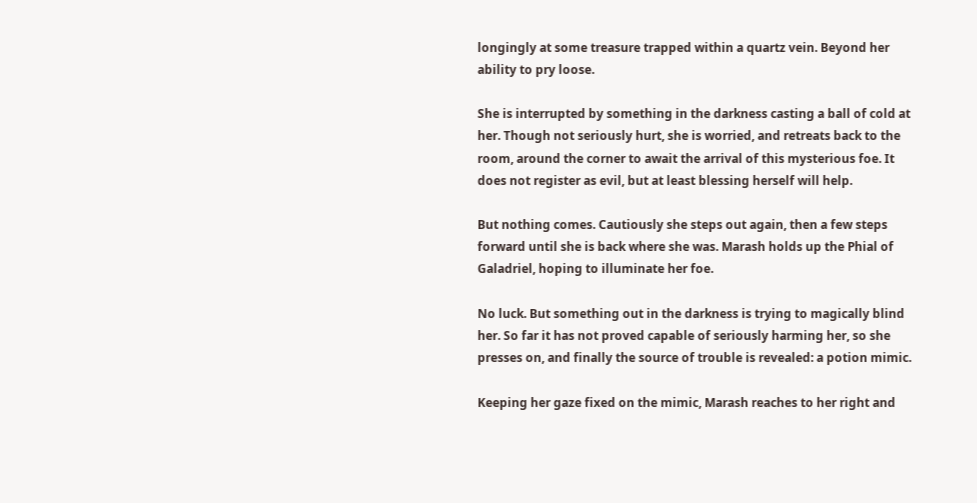longingly at some treasure trapped within a quartz vein. Beyond her ability to pry loose.

She is interrupted by something in the darkness casting a ball of cold at her. Though not seriously hurt, she is worried, and retreats back to the room, around the corner to await the arrival of this mysterious foe. It does not register as evil, but at least blessing herself will help.

But nothing comes. Cautiously she steps out again, then a few steps forward until she is back where she was. Marash holds up the Phial of Galadriel, hoping to illuminate her foe.

No luck. But something out in the darkness is trying to magically blind her. So far it has not proved capable of seriously harming her, so she presses on, and finally the source of trouble is revealed: a potion mimic.

Keeping her gaze fixed on the mimic, Marash reaches to her right and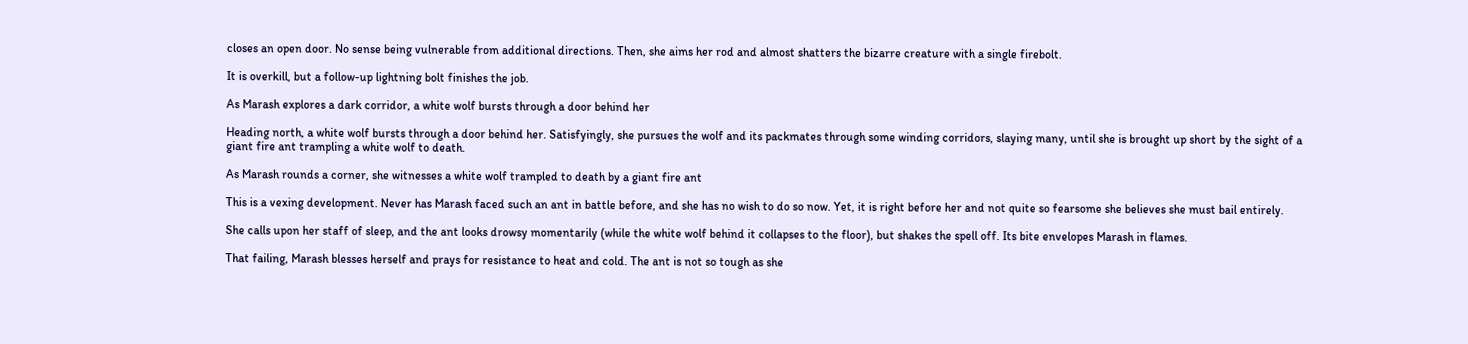closes an open door. No sense being vulnerable from additional directions. Then, she aims her rod and almost shatters the bizarre creature with a single firebolt.

It is overkill, but a follow-up lightning bolt finishes the job.

As Marash explores a dark corridor, a white wolf bursts through a door behind her

Heading north, a white wolf bursts through a door behind her. Satisfyingly, she pursues the wolf and its packmates through some winding corridors, slaying many, until she is brought up short by the sight of a giant fire ant trampling a white wolf to death.

As Marash rounds a corner, she witnesses a white wolf trampled to death by a giant fire ant

This is a vexing development. Never has Marash faced such an ant in battle before, and she has no wish to do so now. Yet, it is right before her and not quite so fearsome she believes she must bail entirely.

She calls upon her staff of sleep, and the ant looks drowsy momentarily (while the white wolf behind it collapses to the floor), but shakes the spell off. Its bite envelopes Marash in flames.

That failing, Marash blesses herself and prays for resistance to heat and cold. The ant is not so tough as she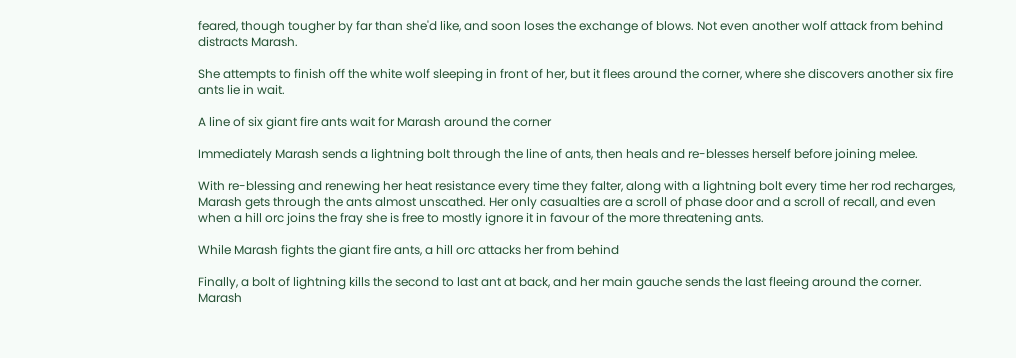feared, though tougher by far than she'd like, and soon loses the exchange of blows. Not even another wolf attack from behind distracts Marash.

She attempts to finish off the white wolf sleeping in front of her, but it flees around the corner, where she discovers another six fire ants lie in wait.

A line of six giant fire ants wait for Marash around the corner

Immediately Marash sends a lightning bolt through the line of ants, then heals and re-blesses herself before joining melee.

With re-blessing and renewing her heat resistance every time they falter, along with a lightning bolt every time her rod recharges, Marash gets through the ants almost unscathed. Her only casualties are a scroll of phase door and a scroll of recall, and even when a hill orc joins the fray she is free to mostly ignore it in favour of the more threatening ants.

While Marash fights the giant fire ants, a hill orc attacks her from behind

Finally, a bolt of lightning kills the second to last ant at back, and her main gauche sends the last fleeing around the corner. Marash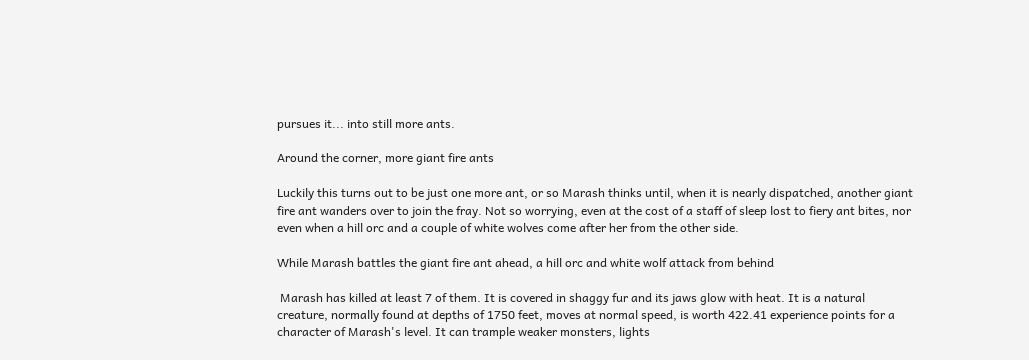pursues it... into still more ants.

Around the corner, more giant fire ants

Luckily this turns out to be just one more ant, or so Marash thinks until, when it is nearly dispatched, another giant fire ant wanders over to join the fray. Not so worrying, even at the cost of a staff of sleep lost to fiery ant bites, nor even when a hill orc and a couple of white wolves come after her from the other side.

While Marash battles the giant fire ant ahead, a hill orc and white wolf attack from behind

 Marash has killed at least 7 of them. It is covered in shaggy fur and its jaws glow with heat. It is a natural creature, normally found at depths of 1750 feet, moves at normal speed, is worth 422.41 experience points for a character of Marash's level. It can trample weaker monsters, lights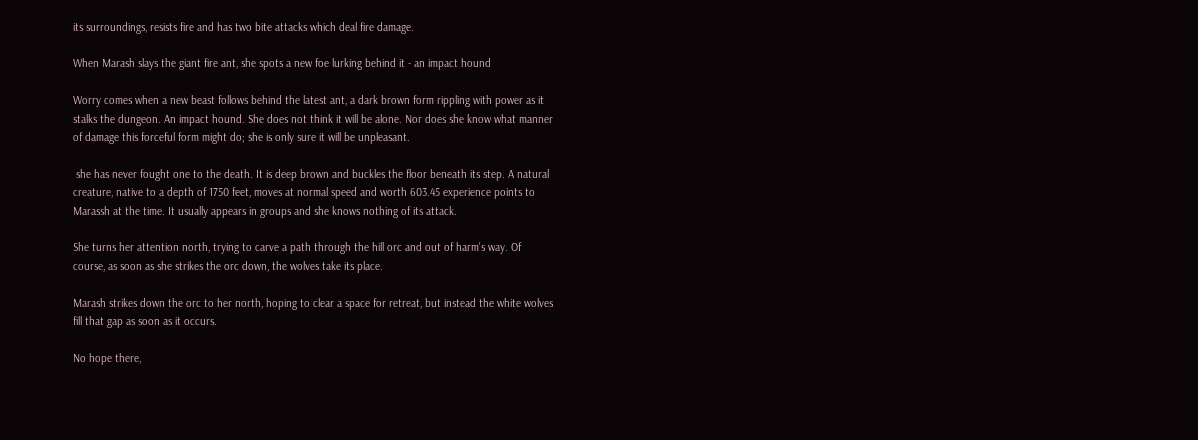its surroundings, resists fire and has two bite attacks which deal fire damage.

When Marash slays the giant fire ant, she spots a new foe lurking behind it - an impact hound

Worry comes when a new beast follows behind the latest ant, a dark brown form rippling with power as it stalks the dungeon. An impact hound. She does not think it will be alone. Nor does she know what manner of damage this forceful form might do; she is only sure it will be unpleasant.

 she has never fought one to the death. It is deep brown and buckles the floor beneath its step. A natural creature, native to a depth of 1750 feet, moves at normal speed and worth 603.45 experience points to Marassh at the time. It usually appears in groups and she knows nothing of its attack.

She turns her attention north, trying to carve a path through the hill orc and out of harm's way. Of course, as soon as she strikes the orc down, the wolves take its place.

Marash strikes down the orc to her north, hoping to clear a space for retreat, but instead the white wolves fill that gap as soon as it occurs.

No hope there,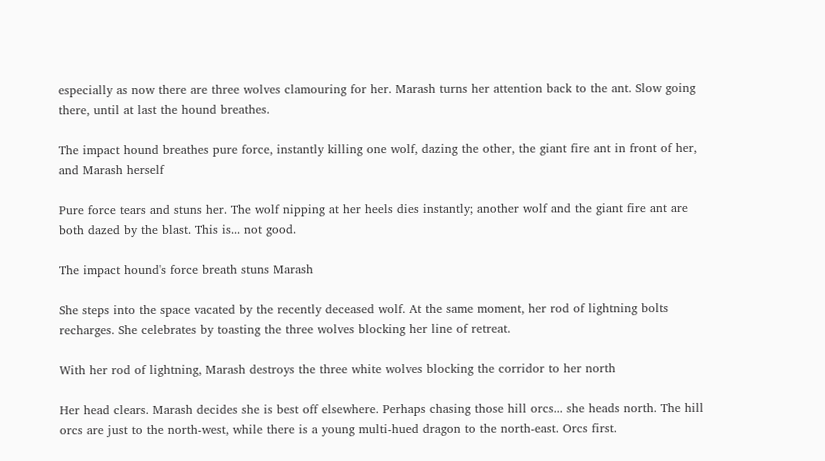especially as now there are three wolves clamouring for her. Marash turns her attention back to the ant. Slow going there, until at last the hound breathes.

The impact hound breathes pure force, instantly killing one wolf, dazing the other, the giant fire ant in front of her, and Marash herself

Pure force tears and stuns her. The wolf nipping at her heels dies instantly; another wolf and the giant fire ant are both dazed by the blast. This is... not good.

The impact hound's force breath stuns Marash

She steps into the space vacated by the recently deceased wolf. At the same moment, her rod of lightning bolts recharges. She celebrates by toasting the three wolves blocking her line of retreat.

With her rod of lightning, Marash destroys the three white wolves blocking the corridor to her north

Her head clears. Marash decides she is best off elsewhere. Perhaps chasing those hill orcs... she heads north. The hill orcs are just to the north-west, while there is a young multi-hued dragon to the north-east. Orcs first.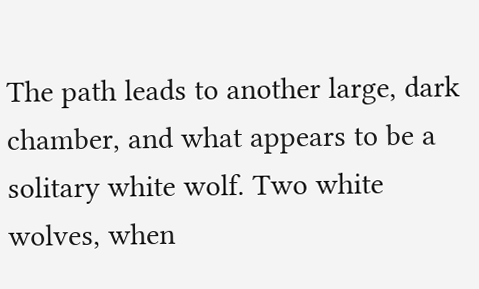The path leads to another large, dark chamber, and what appears to be a solitary white wolf. Two white wolves, when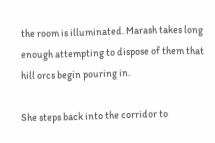the room is illuminated. Marash takes long enough attempting to dispose of them that hill orcs begin pouring in.

She steps back into the corridor to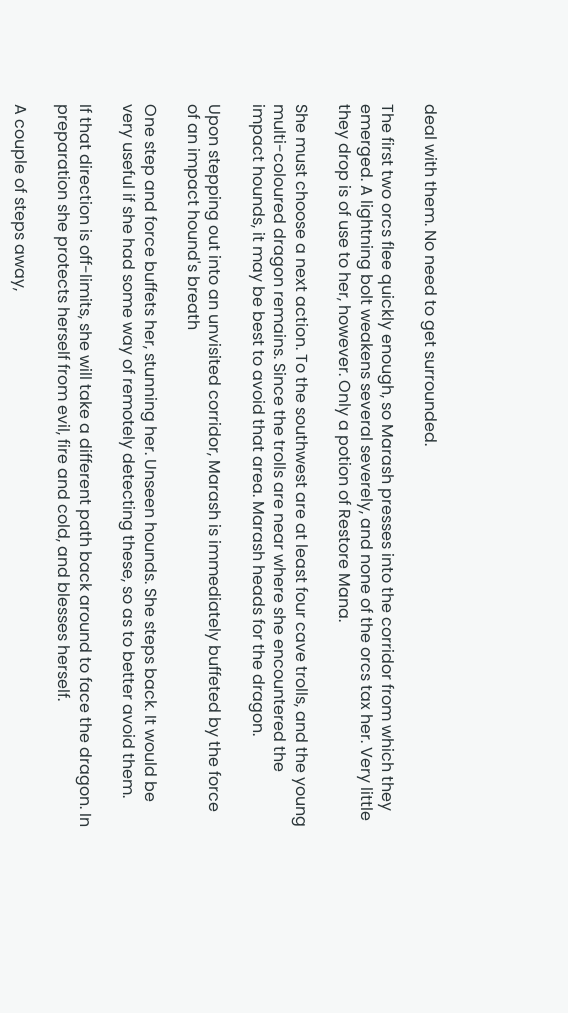deal with them. No need to get surrounded.

The first two orcs flee quickly enough, so Marash presses into the corridor from which they emerged. A lightning bolt weakens several severely, and none of the orcs tax her. Very little they drop is of use to her, however. Only a potion of Restore Mana.

She must choose a next action. To the southwest are at least four cave trolls, and the young multi-coloured dragon remains. Since the trolls are near where she encountered the impact hounds, it may be best to avoid that area. Marash heads for the dragon.

Upon stepping out into an unvisited corridor, Marash is immediately buffeted by the force of an impact hound's breath

One step and force buffets her, stunning her. Unseen hounds. She steps back. It would be very useful if she had some way of remotely detecting these, so as to better avoid them.

If that direction is off-limits, she will take a different path back around to face the dragon. In preparation she protects herself from evil, fire and cold, and blesses herself.

A couple of steps away,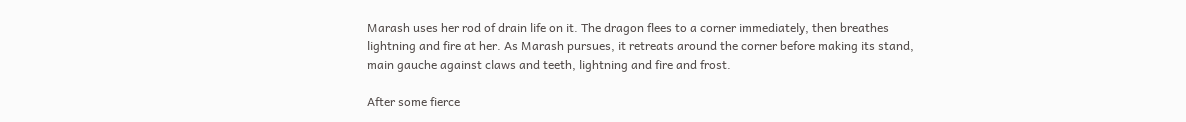Marash uses her rod of drain life on it. The dragon flees to a corner immediately, then breathes lightning and fire at her. As Marash pursues, it retreats around the corner before making its stand, main gauche against claws and teeth, lightning and fire and frost.

After some fierce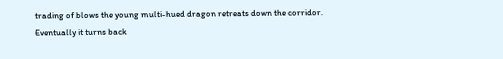trading of blows the young multi-hued dragon retreats down the corridor. Eventually it turns back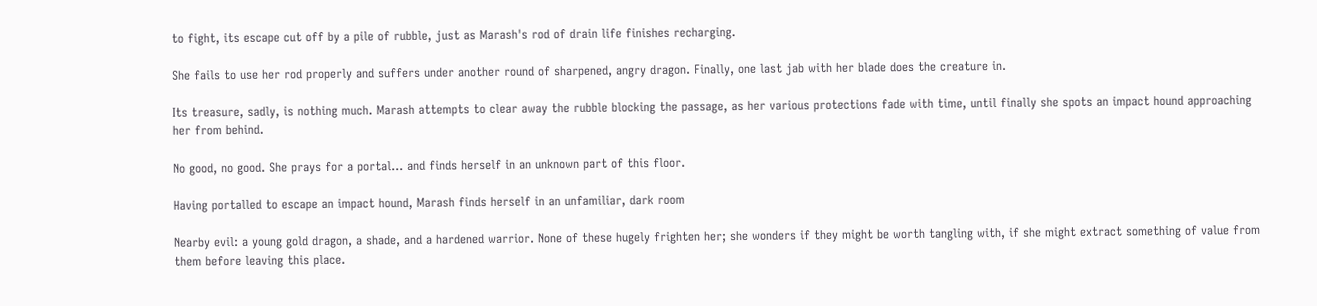to fight, its escape cut off by a pile of rubble, just as Marash's rod of drain life finishes recharging.

She fails to use her rod properly and suffers under another round of sharpened, angry dragon. Finally, one last jab with her blade does the creature in.

Its treasure, sadly, is nothing much. Marash attempts to clear away the rubble blocking the passage, as her various protections fade with time, until finally she spots an impact hound approaching her from behind.

No good, no good. She prays for a portal... and finds herself in an unknown part of this floor.

Having portalled to escape an impact hound, Marash finds herself in an unfamiliar, dark room

Nearby evil: a young gold dragon, a shade, and a hardened warrior. None of these hugely frighten her; she wonders if they might be worth tangling with, if she might extract something of value from them before leaving this place.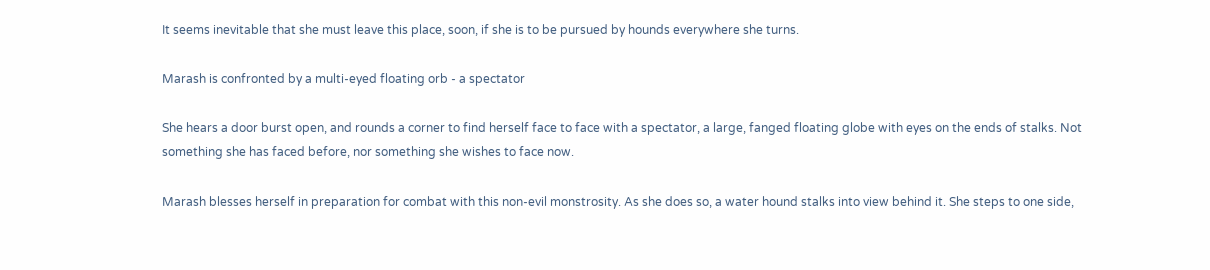It seems inevitable that she must leave this place, soon, if she is to be pursued by hounds everywhere she turns.

Marash is confronted by a multi-eyed floating orb - a spectator

She hears a door burst open, and rounds a corner to find herself face to face with a spectator, a large, fanged floating globe with eyes on the ends of stalks. Not something she has faced before, nor something she wishes to face now.

Marash blesses herself in preparation for combat with this non-evil monstrosity. As she does so, a water hound stalks into view behind it. She steps to one side,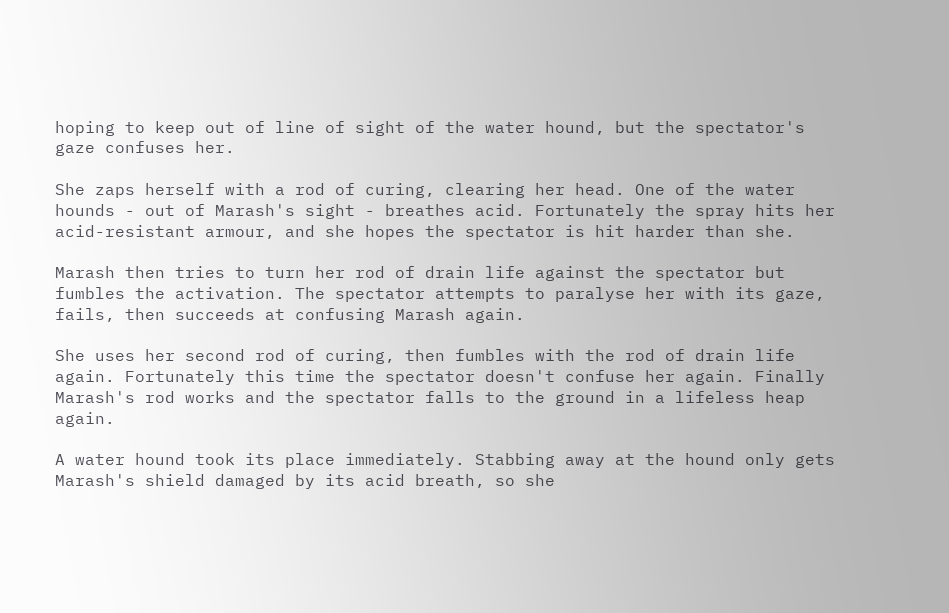hoping to keep out of line of sight of the water hound, but the spectator's gaze confuses her.

She zaps herself with a rod of curing, clearing her head. One of the water hounds - out of Marash's sight - breathes acid. Fortunately the spray hits her acid-resistant armour, and she hopes the spectator is hit harder than she.

Marash then tries to turn her rod of drain life against the spectator but fumbles the activation. The spectator attempts to paralyse her with its gaze, fails, then succeeds at confusing Marash again.

She uses her second rod of curing, then fumbles with the rod of drain life again. Fortunately this time the spectator doesn't confuse her again. Finally Marash's rod works and the spectator falls to the ground in a lifeless heap again.

A water hound took its place immediately. Stabbing away at the hound only gets Marash's shield damaged by its acid breath, so she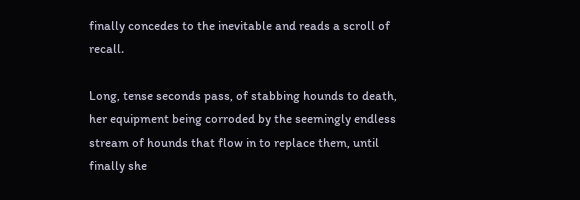finally concedes to the inevitable and reads a scroll of recall.

Long, tense seconds pass, of stabbing hounds to death, her equipment being corroded by the seemingly endless stream of hounds that flow in to replace them, until finally she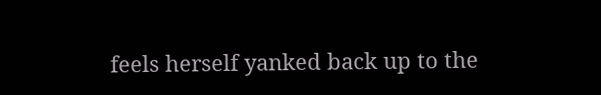feels herself yanked back up to the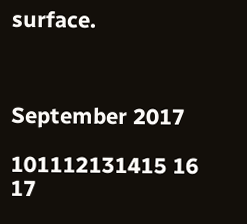surface.



September 2017

101112131415 16
17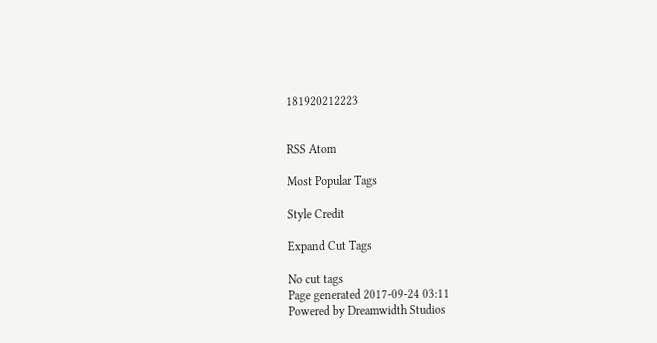181920212223


RSS Atom

Most Popular Tags

Style Credit

Expand Cut Tags

No cut tags
Page generated 2017-09-24 03:11
Powered by Dreamwidth Studios